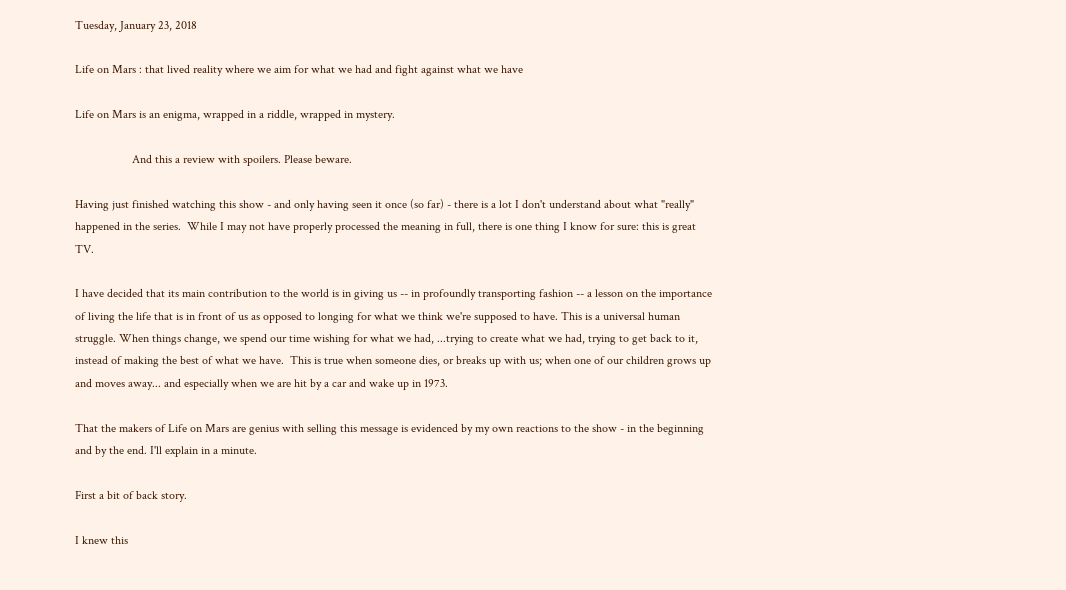Tuesday, January 23, 2018

Life on Mars : that lived reality where we aim for what we had and fight against what we have

Life on Mars is an enigma, wrapped in a riddle, wrapped in mystery.

                   And this a review with spoilers. Please beware.

Having just finished watching this show - and only having seen it once (so far) - there is a lot I don't understand about what "really" happened in the series.  While I may not have properly processed the meaning in full, there is one thing I know for sure: this is great TV.

I have decided that its main contribution to the world is in giving us -- in profoundly transporting fashion -- a lesson on the importance of living the life that is in front of us as opposed to longing for what we think we're supposed to have. This is a universal human struggle. When things change, we spend our time wishing for what we had, ...trying to create what we had, trying to get back to it, instead of making the best of what we have.  This is true when someone dies, or breaks up with us; when one of our children grows up and moves away... and especially when we are hit by a car and wake up in 1973.

That the makers of Life on Mars are genius with selling this message is evidenced by my own reactions to the show - in the beginning and by the end. I'll explain in a minute.

First a bit of back story.

I knew this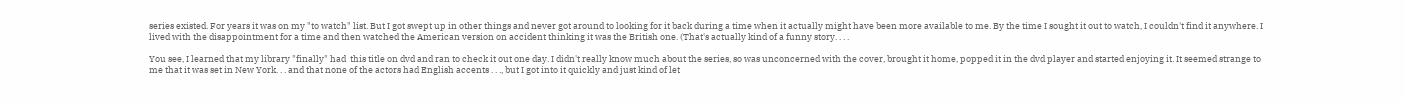series existed. For years it was on my "to watch" list. But I got swept up in other things and never got around to looking for it back during a time when it actually might have been more available to me. By the time I sought it out to watch, I couldn't find it anywhere. I lived with the disappointment for a time and then watched the American version on accident thinking it was the British one. (That's actually kind of a funny story. . . .

You see, I learned that my library "finally" had  this title on dvd and ran to check it out one day. I didn't really know much about the series, so was unconcerned with the cover, brought it home, popped it in the dvd player and started enjoying it. It seemed strange to me that it was set in New York. . . and that none of the actors had English accents . . ., but I got into it quickly and just kind of let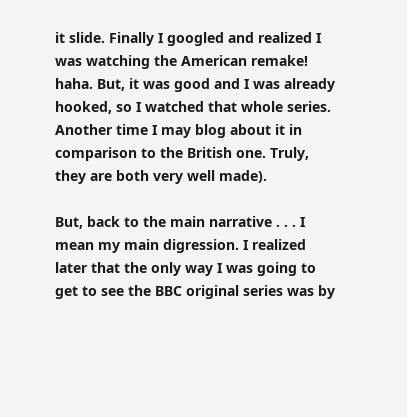it slide. Finally I googled and realized I was watching the American remake! haha. But, it was good and I was already hooked, so I watched that whole series. Another time I may blog about it in comparison to the British one. Truly, they are both very well made).

But, back to the main narrative . . . I mean my main digression. I realized later that the only way I was going to get to see the BBC original series was by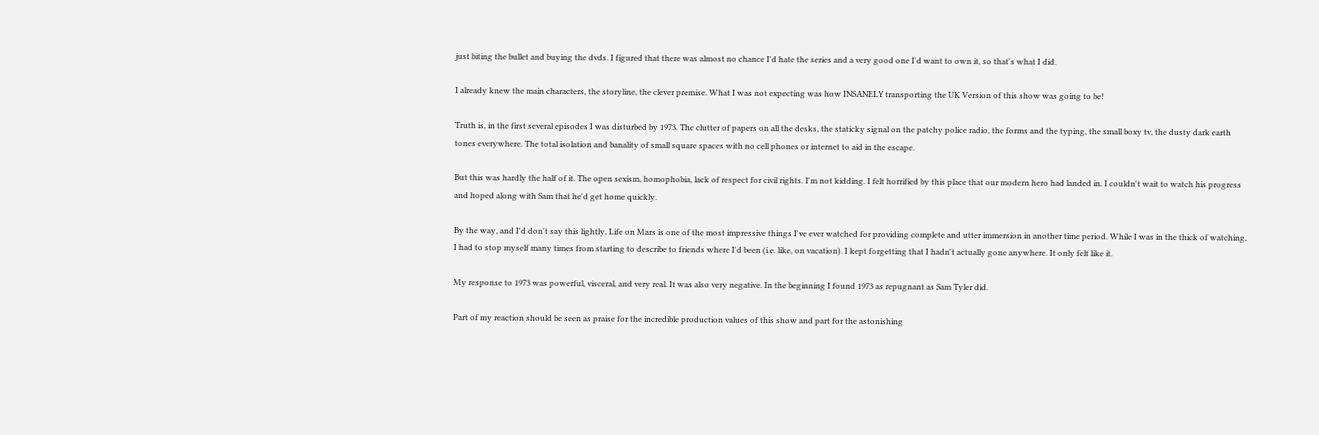just biting the bullet and buying the dvds. I figured that there was almost no chance I'd hate the series and a very good one I'd want to own it, so that's what I did.

I already knew the main characters, the storyline, the clever premise. What I was not expecting was how INSANELY transporting the UK Version of this show was going to be!

Truth is, in the first several episodes I was disturbed by 1973. The clutter of papers on all the desks, the staticky signal on the patchy police radio, the forms and the typing, the small boxy tv, the dusty dark earth tones everywhere. The total isolation and banality of small square spaces with no cell phones or internet to aid in the escape.

But this was hardly the half of it. The open sexism, homophobia, lack of respect for civil rights. I'm not kidding. I felt horrified by this place that our modern hero had landed in. I couldn't wait to watch his progress and hoped along with Sam that he'd get home quickly.

By the way, and I'd don't say this lightly, Life on Mars is one of the most impressive things I've ever watched for providing complete and utter immersion in another time period. While I was in the thick of watching, I had to stop myself many times from starting to describe to friends where I'd been (i.e. like, on vacation). I kept forgetting that I hadn't actually gone anywhere. It only felt like it.

My response to 1973 was powerful, visceral, and very real. It was also very negative. In the beginning I found 1973 as repugnant as Sam Tyler did.

Part of my reaction should be seen as praise for the incredible production values of this show and part for the astonishing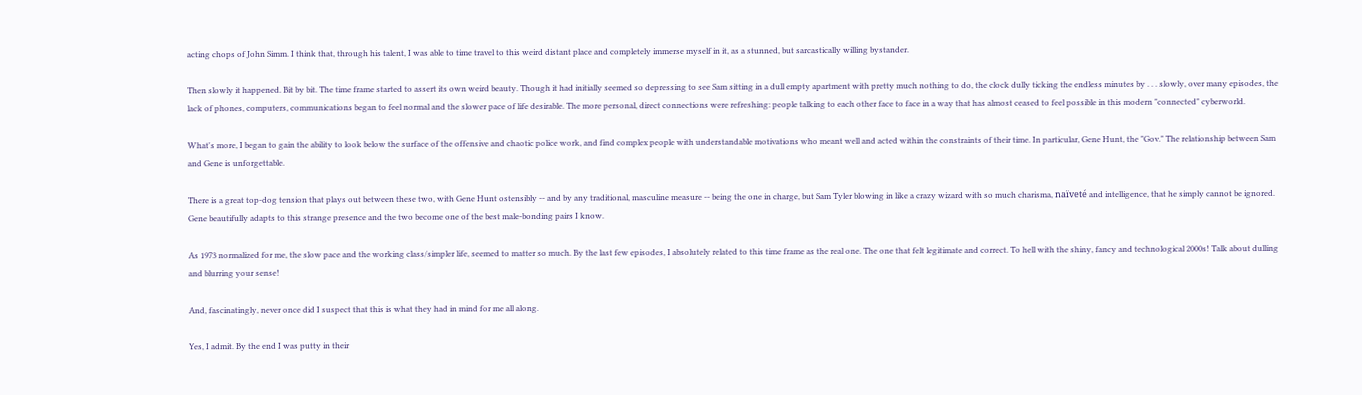acting chops of John Simm. I think that, through his talent, I was able to time travel to this weird distant place and completely immerse myself in it, as a stunned, but sarcastically willing bystander.

Then slowly it happened. Bit by bit. The time frame started to assert its own weird beauty. Though it had initially seemed so depressing to see Sam sitting in a dull empty apartment with pretty much nothing to do, the clock dully ticking the endless minutes by . . . slowly, over many episodes, the lack of phones, computers, communications began to feel normal and the slower pace of life desirable. The more personal, direct connections were refreshing: people talking to each other face to face in a way that has almost ceased to feel possible in this modern "connected" cyberworld.

What's more, I began to gain the ability to look below the surface of the offensive and chaotic police work, and find complex people with understandable motivations who meant well and acted within the constraints of their time. In particular, Gene Hunt, the "Gov." The relationship between Sam and Gene is unforgettable.

There is a great top-dog tension that plays out between these two, with Gene Hunt ostensibly -- and by any traditional, masculine measure -- being the one in charge, but Sam Tyler blowing in like a crazy wizard with so much charisma, naïveté and intelligence, that he simply cannot be ignored. Gene beautifully adapts to this strange presence and the two become one of the best male-bonding pairs I know.

As 1973 normalized for me, the slow pace and the working class/simpler life, seemed to matter so much. By the last few episodes, I absolutely related to this time frame as the real one. The one that felt legitimate and correct. To hell with the shiny, fancy and technological 2000s! Talk about dulling and blurring your sense!

And, fascinatingly, never once did I suspect that this is what they had in mind for me all along.

Yes, I admit. By the end I was putty in their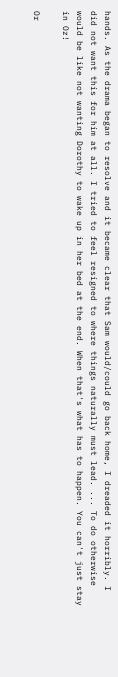hands. As the drama began to resolve and it became clear that Sam would/could go back home, I dreaded it horribly. I did not want this for him at all. I tried to feel resigned to where things naturally must lead. ... To do otherwise would be like not wanting Dorothy to wake up in her bed at the end. When that's what has to happen. You can't just stay in Oz!

Or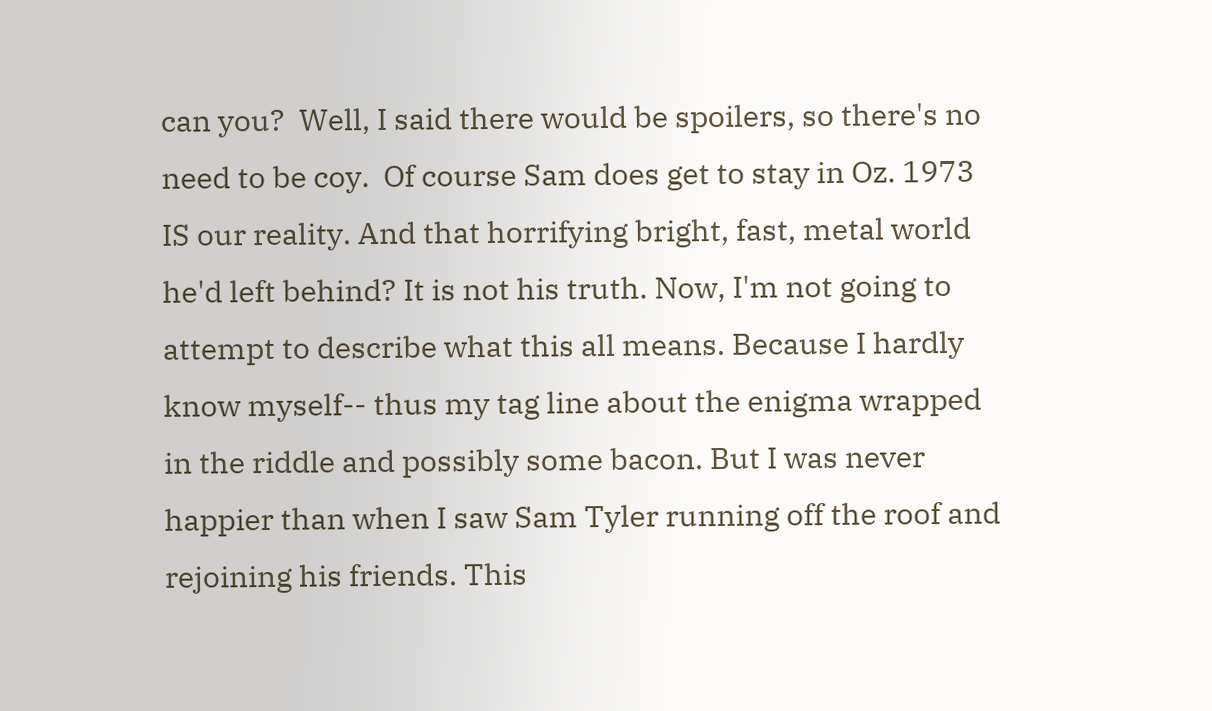can you?  Well, I said there would be spoilers, so there's no need to be coy.  Of course Sam does get to stay in Oz. 1973 IS our reality. And that horrifying bright, fast, metal world he'd left behind? It is not his truth. Now, I'm not going to attempt to describe what this all means. Because I hardly know myself-- thus my tag line about the enigma wrapped in the riddle and possibly some bacon. But I was never happier than when I saw Sam Tyler running off the roof and rejoining his friends. This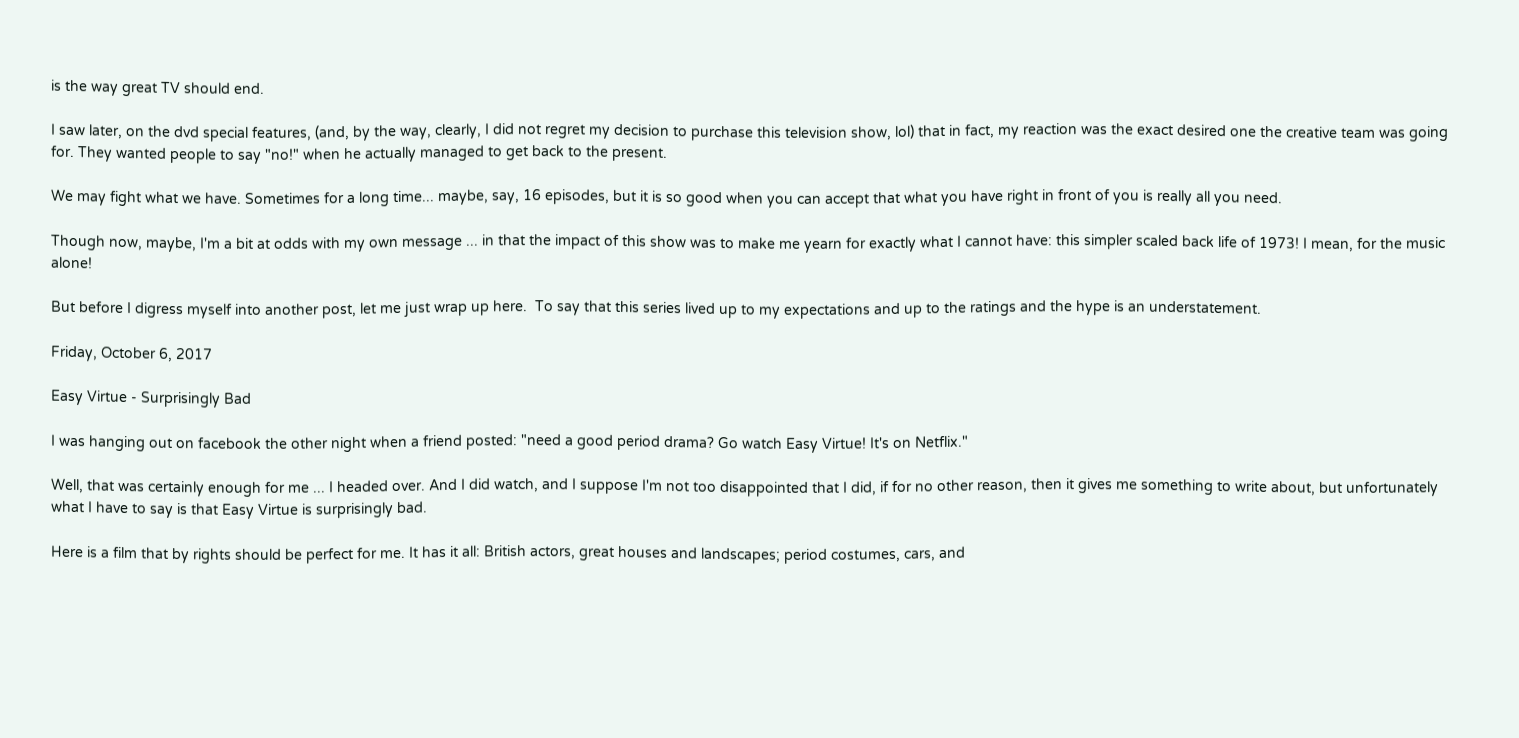is the way great TV should end.

I saw later, on the dvd special features, (and, by the way, clearly, I did not regret my decision to purchase this television show, lol) that in fact, my reaction was the exact desired one the creative team was going for. They wanted people to say "no!" when he actually managed to get back to the present.

We may fight what we have. Sometimes for a long time... maybe, say, 16 episodes, but it is so good when you can accept that what you have right in front of you is really all you need.

Though now, maybe, I'm a bit at odds with my own message ... in that the impact of this show was to make me yearn for exactly what I cannot have: this simpler scaled back life of 1973! I mean, for the music alone!

But before I digress myself into another post, let me just wrap up here.  To say that this series lived up to my expectations and up to the ratings and the hype is an understatement.

Friday, October 6, 2017

Easy Virtue - Surprisingly Bad

I was hanging out on facebook the other night when a friend posted: "need a good period drama? Go watch Easy Virtue! It's on Netflix."

Well, that was certainly enough for me ... I headed over. And I did watch, and I suppose I'm not too disappointed that I did, if for no other reason, then it gives me something to write about, but unfortunately what I have to say is that Easy Virtue is surprisingly bad.

Here is a film that by rights should be perfect for me. It has it all: British actors, great houses and landscapes; period costumes, cars, and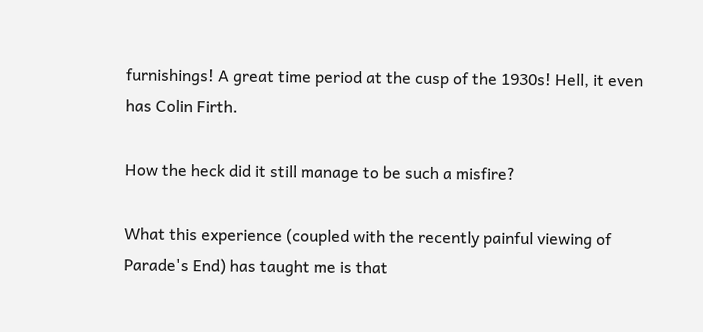furnishings! A great time period at the cusp of the 1930s! Hell, it even has Colin Firth.

How the heck did it still manage to be such a misfire?

What this experience (coupled with the recently painful viewing of Parade's End) has taught me is that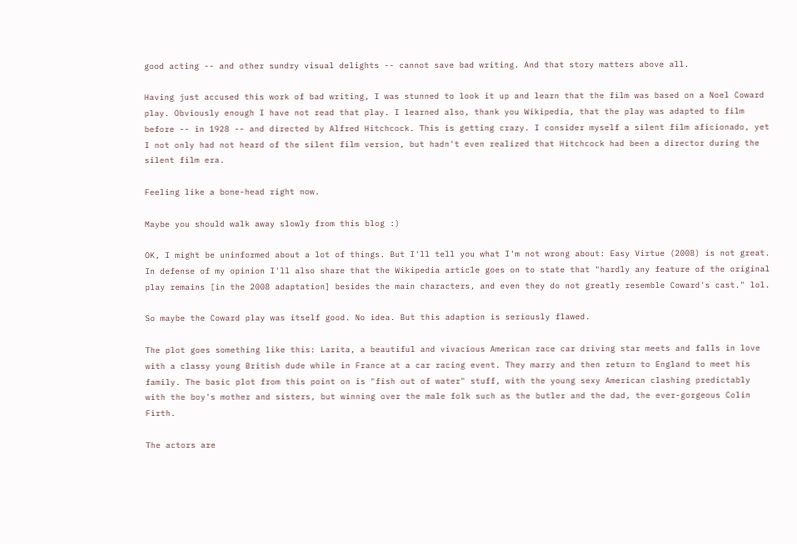good acting -- and other sundry visual delights -- cannot save bad writing. And that story matters above all.

Having just accused this work of bad writing, I was stunned to look it up and learn that the film was based on a Noel Coward play. Obviously enough I have not read that play. I learned also, thank you Wikipedia, that the play was adapted to film before -- in 1928 -- and directed by Alfred Hitchcock. This is getting crazy. I consider myself a silent film aficionado, yet I not only had not heard of the silent film version, but hadn't even realized that Hitchcock had been a director during the silent film era.

Feeling like a bone-head right now.

Maybe you should walk away slowly from this blog :)

OK, I might be uninformed about a lot of things. But I'll tell you what I'm not wrong about: Easy Virtue (2008) is not great. In defense of my opinion I'll also share that the Wikipedia article goes on to state that "hardly any feature of the original play remains [in the 2008 adaptation] besides the main characters, and even they do not greatly resemble Coward's cast." lol.

So maybe the Coward play was itself good. No idea. But this adaption is seriously flawed.

The plot goes something like this: Larita, a beautiful and vivacious American race car driving star meets and falls in love with a classy young British dude while in France at a car racing event. They marry and then return to England to meet his family. The basic plot from this point on is "fish out of water" stuff, with the young sexy American clashing predictably with the boy's mother and sisters, but winning over the male folk such as the butler and the dad, the ever-gorgeous Colin Firth.

The actors are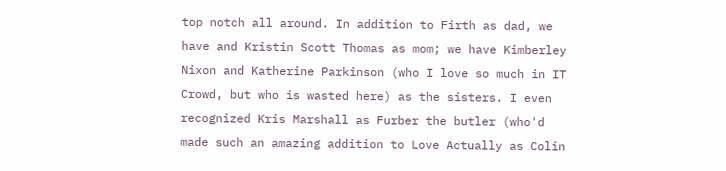top notch all around. In addition to Firth as dad, we have and Kristin Scott Thomas as mom; we have Kimberley Nixon and Katherine Parkinson (who I love so much in IT Crowd, but who is wasted here) as the sisters. I even recognized Kris Marshall as Furber the butler (who'd made such an amazing addition to Love Actually as Colin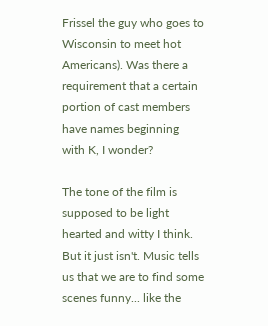Frissel the guy who goes to Wisconsin to meet hot Americans). Was there a requirement that a certain portion of cast members have names beginning with K, I wonder?

The tone of the film is supposed to be light hearted and witty I think. But it just isn't. Music tells us that we are to find some scenes funny... like the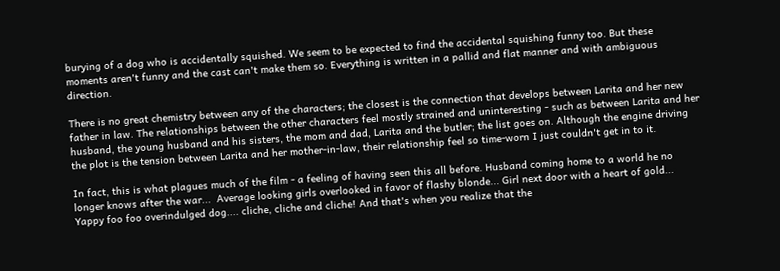burying of a dog who is accidentally squished. We seem to be expected to find the accidental squishing funny too. But these moments aren't funny and the cast can't make them so. Everything is written in a pallid and flat manner and with ambiguous direction.

There is no great chemistry between any of the characters; the closest is the connection that develops between Larita and her new father in law. The relationships between the other characters feel mostly strained and uninteresting - such as between Larita and her husband, the young husband and his sisters, the mom and dad, Larita and the butler; the list goes on. Although the engine driving the plot is the tension between Larita and her mother-in-law, their relationship feel so time-worn I just couldn't get in to it.

In fact, this is what plagues much of the film - a feeling of having seen this all before. Husband coming home to a world he no longer knows after the war...  Average looking girls overlooked in favor of flashy blonde... Girl next door with a heart of gold...  Yappy foo foo overindulged dog.... cliche, cliche and cliche! And that's when you realize that the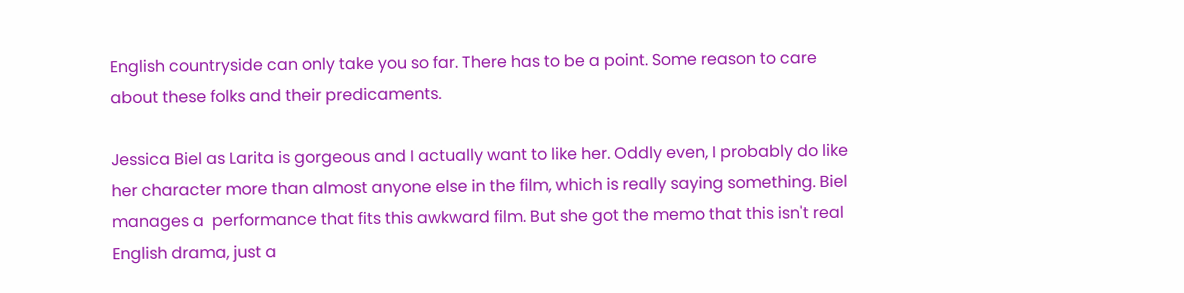English countryside can only take you so far. There has to be a point. Some reason to care about these folks and their predicaments.

Jessica Biel as Larita is gorgeous and I actually want to like her. Oddly even, I probably do like her character more than almost anyone else in the film, which is really saying something. Biel manages a  performance that fits this awkward film. But she got the memo that this isn't real English drama, just a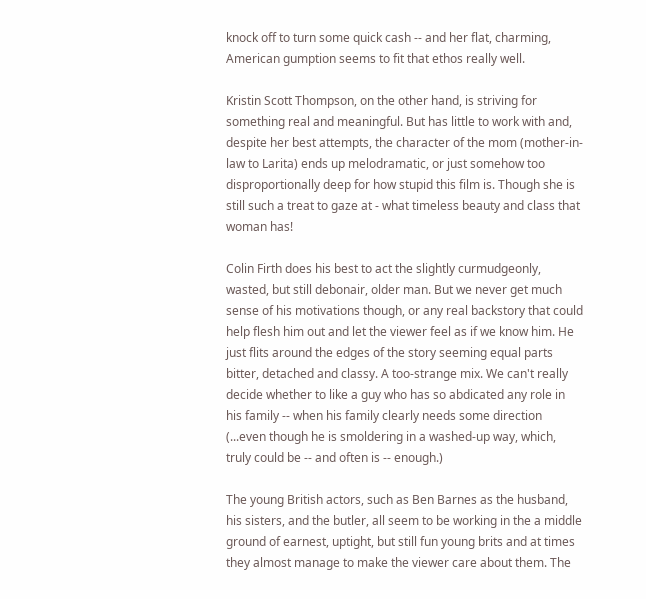knock off to turn some quick cash -- and her flat, charming, American gumption seems to fit that ethos really well.

Kristin Scott Thompson, on the other hand, is striving for something real and meaningful. But has little to work with and, despite her best attempts, the character of the mom (mother-in-law to Larita) ends up melodramatic, or just somehow too disproportionally deep for how stupid this film is. Though she is still such a treat to gaze at - what timeless beauty and class that woman has!

Colin Firth does his best to act the slightly curmudgeonly, wasted, but still debonair, older man. But we never get much sense of his motivations though, or any real backstory that could help flesh him out and let the viewer feel as if we know him. He just flits around the edges of the story seeming equal parts bitter, detached and classy. A too-strange mix. We can't really decide whether to like a guy who has so abdicated any role in his family -- when his family clearly needs some direction (...even though he is smoldering in a washed-up way, which, truly could be -- and often is -- enough.)

The young British actors, such as Ben Barnes as the husband, his sisters, and the butler, all seem to be working in the a middle ground of earnest, uptight, but still fun young brits and at times they almost manage to make the viewer care about them. The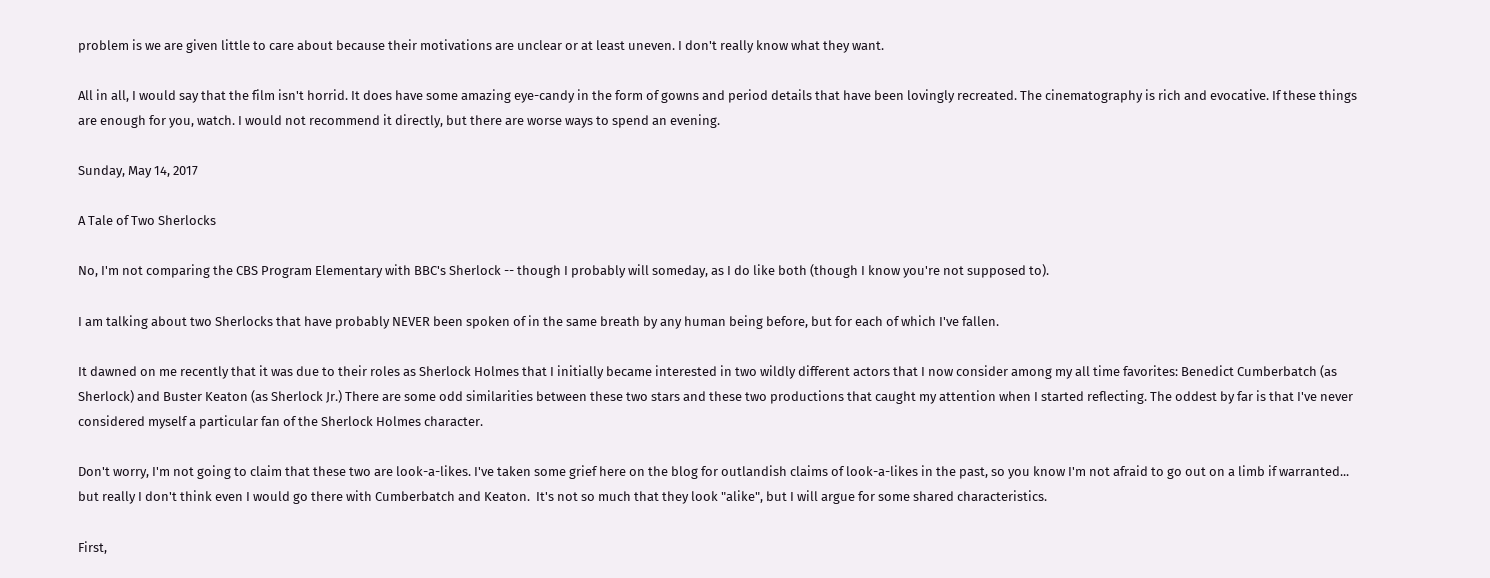problem is we are given little to care about because their motivations are unclear or at least uneven. I don't really know what they want.

All in all, I would say that the film isn't horrid. It does have some amazing eye-candy in the form of gowns and period details that have been lovingly recreated. The cinematography is rich and evocative. If these things are enough for you, watch. I would not recommend it directly, but there are worse ways to spend an evening.

Sunday, May 14, 2017

A Tale of Two Sherlocks

No, I'm not comparing the CBS Program Elementary with BBC's Sherlock -- though I probably will someday, as I do like both (though I know you're not supposed to).

I am talking about two Sherlocks that have probably NEVER been spoken of in the same breath by any human being before, but for each of which I've fallen.

It dawned on me recently that it was due to their roles as Sherlock Holmes that I initially became interested in two wildly different actors that I now consider among my all time favorites: Benedict Cumberbatch (as Sherlock) and Buster Keaton (as Sherlock Jr.) There are some odd similarities between these two stars and these two productions that caught my attention when I started reflecting. The oddest by far is that I've never considered myself a particular fan of the Sherlock Holmes character.

Don't worry, I'm not going to claim that these two are look-a-likes. I've taken some grief here on the blog for outlandish claims of look-a-likes in the past, so you know I'm not afraid to go out on a limb if warranted... but really I don't think even I would go there with Cumberbatch and Keaton.  It's not so much that they look "alike", but I will argue for some shared characteristics.

First,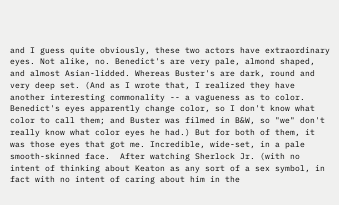and I guess quite obviously, these two actors have extraordinary eyes. Not alike, no. Benedict's are very pale, almond shaped, and almost Asian-lidded. Whereas Buster's are dark, round and very deep set. (And as I wrote that, I realized they have another interesting commonality -- a vagueness as to color. Benedict's eyes apparently change color, so I don't know what color to call them; and Buster was filmed in B&W, so "we" don't really know what color eyes he had.) But for both of them, it was those eyes that got me. Incredible, wide-set, in a pale smooth-skinned face.  After watching Sherlock Jr. (with no intent of thinking about Keaton as any sort of a sex symbol, in fact with no intent of caring about him in the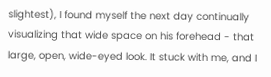slightest), I found myself the next day continually visualizing that wide space on his forehead - that large, open, wide-eyed look. It stuck with me, and I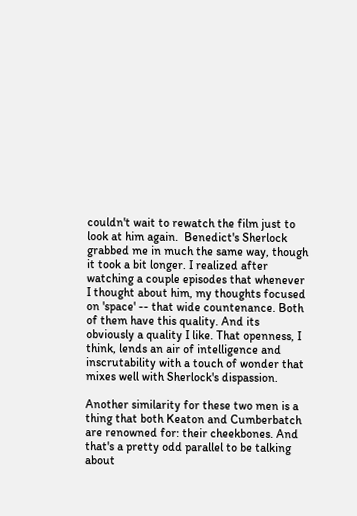couldn't wait to rewatch the film just to look at him again.  Benedict's Sherlock grabbed me in much the same way, though it took a bit longer. I realized after watching a couple episodes that whenever I thought about him, my thoughts focused on 'space' -- that wide countenance. Both of them have this quality. And its obviously a quality I like. That openness, I think, lends an air of intelligence and inscrutability with a touch of wonder that mixes well with Sherlock's dispassion.

Another similarity for these two men is a thing that both Keaton and Cumberbatch are renowned for: their cheekbones. And that's a pretty odd parallel to be talking about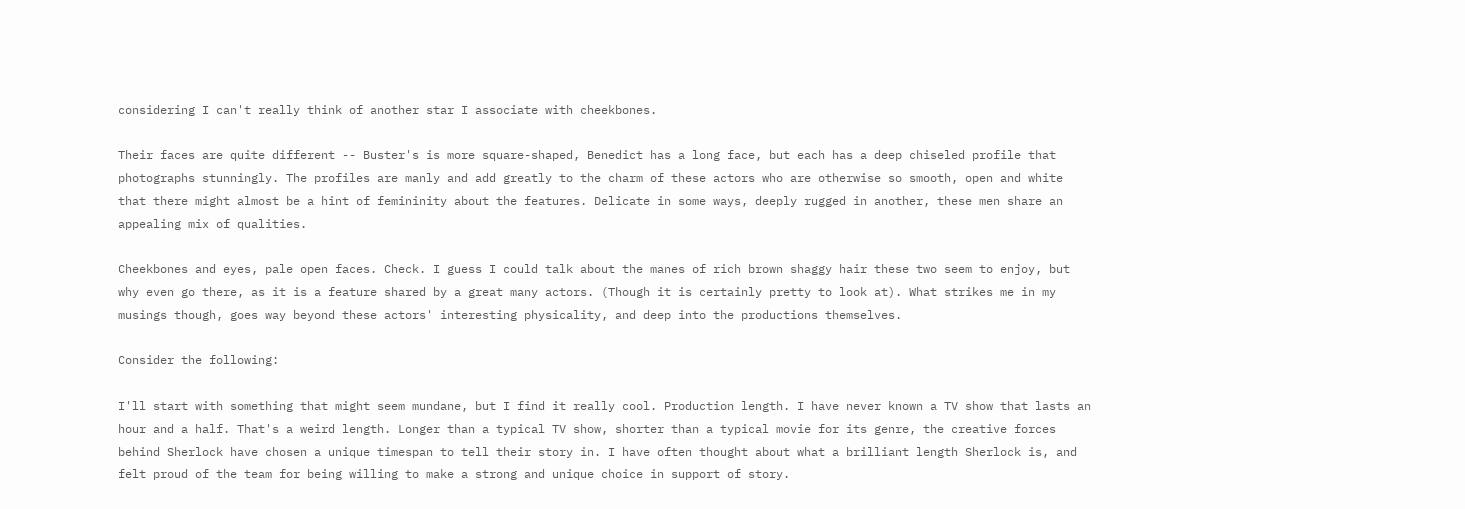considering I can't really think of another star I associate with cheekbones.

Their faces are quite different -- Buster's is more square-shaped, Benedict has a long face, but each has a deep chiseled profile that photographs stunningly. The profiles are manly and add greatly to the charm of these actors who are otherwise so smooth, open and white that there might almost be a hint of femininity about the features. Delicate in some ways, deeply rugged in another, these men share an appealing mix of qualities.

Cheekbones and eyes, pale open faces. Check. I guess I could talk about the manes of rich brown shaggy hair these two seem to enjoy, but why even go there, as it is a feature shared by a great many actors. (Though it is certainly pretty to look at). What strikes me in my musings though, goes way beyond these actors' interesting physicality, and deep into the productions themselves.

Consider the following:

I'll start with something that might seem mundane, but I find it really cool. Production length. I have never known a TV show that lasts an hour and a half. That's a weird length. Longer than a typical TV show, shorter than a typical movie for its genre, the creative forces behind Sherlock have chosen a unique timespan to tell their story in. I have often thought about what a brilliant length Sherlock is, and felt proud of the team for being willing to make a strong and unique choice in support of story.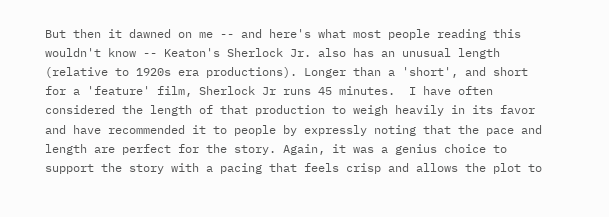But then it dawned on me -- and here's what most people reading this wouldn't know -- Keaton's Sherlock Jr. also has an unusual length (relative to 1920s era productions). Longer than a 'short', and short for a 'feature' film, Sherlock Jr runs 45 minutes.  I have often considered the length of that production to weigh heavily in its favor and have recommended it to people by expressly noting that the pace and length are perfect for the story. Again, it was a genius choice to support the story with a pacing that feels crisp and allows the plot to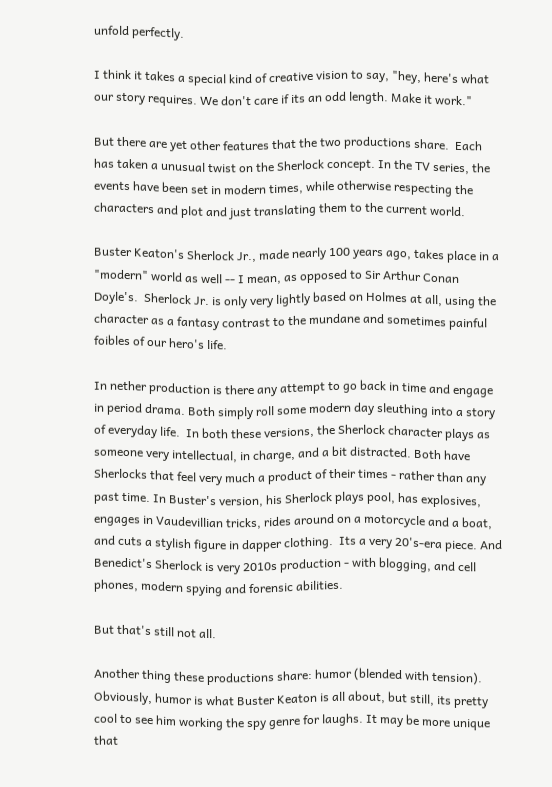unfold perfectly.

I think it takes a special kind of creative vision to say, "hey, here's what our story requires. We don't care if its an odd length. Make it work."

But there are yet other features that the two productions share.  Each has taken a unusual twist on the Sherlock concept. In the TV series, the events have been set in modern times, while otherwise respecting the characters and plot and just translating them to the current world.

Buster Keaton's Sherlock Jr., made nearly 100 years ago, takes place in a "modern" world as well -- I mean, as opposed to Sir Arthur Conan Doyle's.  Sherlock Jr. is only very lightly based on Holmes at all, using the character as a fantasy contrast to the mundane and sometimes painful foibles of our hero's life.

In nether production is there any attempt to go back in time and engage in period drama. Both simply roll some modern day sleuthing into a story of everyday life.  In both these versions, the Sherlock character plays as someone very intellectual, in charge, and a bit distracted. Both have Sherlocks that feel very much a product of their times - rather than any past time. In Buster's version, his Sherlock plays pool, has explosives, engages in Vaudevillian tricks, rides around on a motorcycle and a boat, and cuts a stylish figure in dapper clothing.  Its a very 20's-era piece. And Benedict's Sherlock is very 2010s production - with blogging, and cell phones, modern spying and forensic abilities.

But that's still not all.

Another thing these productions share: humor (blended with tension). Obviously, humor is what Buster Keaton is all about, but still, its pretty cool to see him working the spy genre for laughs. It may be more unique that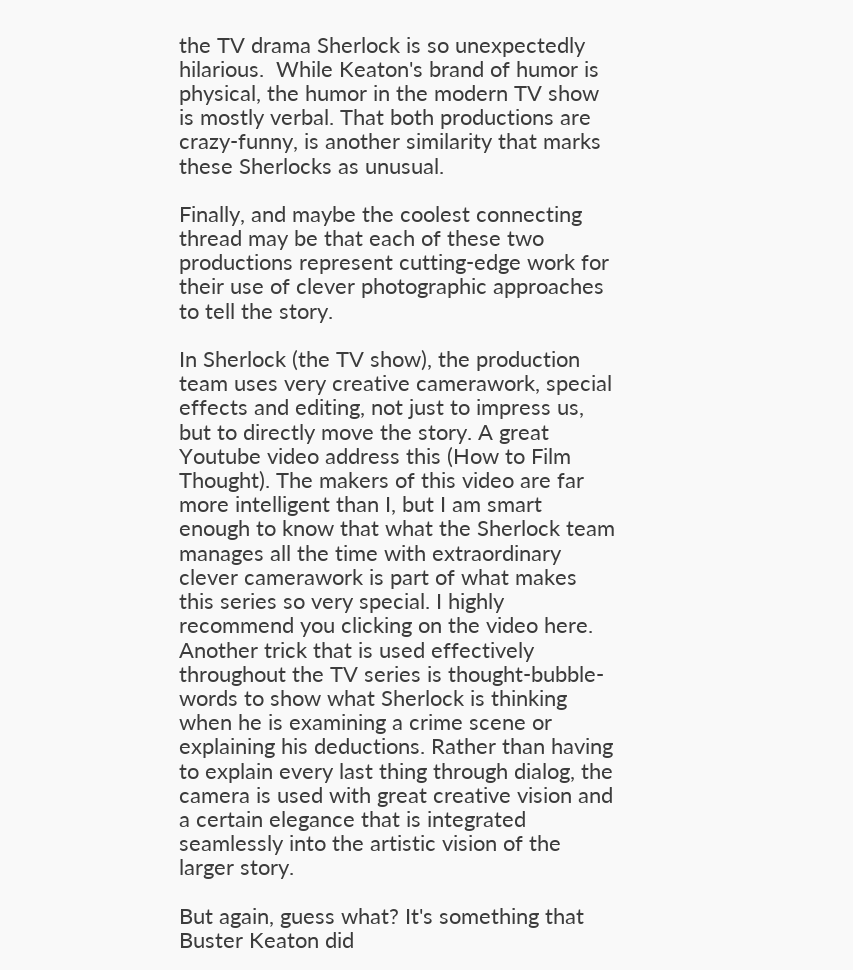the TV drama Sherlock is so unexpectedly hilarious.  While Keaton's brand of humor is physical, the humor in the modern TV show is mostly verbal. That both productions are crazy-funny, is another similarity that marks these Sherlocks as unusual.

Finally, and maybe the coolest connecting thread may be that each of these two productions represent cutting-edge work for their use of clever photographic approaches to tell the story.

In Sherlock (the TV show), the production team uses very creative camerawork, special effects and editing, not just to impress us, but to directly move the story. A great Youtube video address this (How to Film Thought). The makers of this video are far more intelligent than I, but I am smart enough to know that what the Sherlock team manages all the time with extraordinary clever camerawork is part of what makes this series so very special. I highly recommend you clicking on the video here. Another trick that is used effectively throughout the TV series is thought-bubble-words to show what Sherlock is thinking when he is examining a crime scene or explaining his deductions. Rather than having to explain every last thing through dialog, the camera is used with great creative vision and a certain elegance that is integrated seamlessly into the artistic vision of the larger story.

But again, guess what? It's something that Buster Keaton did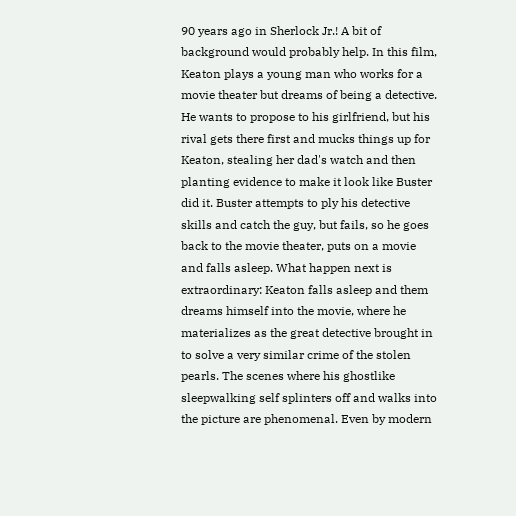90 years ago in Sherlock Jr.! A bit of background would probably help. In this film, Keaton plays a young man who works for a movie theater but dreams of being a detective. He wants to propose to his girlfriend, but his rival gets there first and mucks things up for Keaton, stealing her dad's watch and then planting evidence to make it look like Buster did it. Buster attempts to ply his detective skills and catch the guy, but fails, so he goes back to the movie theater, puts on a movie and falls asleep. What happen next is extraordinary: Keaton falls asleep and them dreams himself into the movie, where he materializes as the great detective brought in to solve a very similar crime of the stolen pearls. The scenes where his ghostlike sleepwalking self splinters off and walks into the picture are phenomenal. Even by modern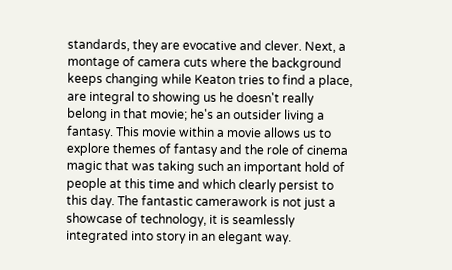standards, they are evocative and clever. Next, a montage of camera cuts where the background keeps changing while Keaton tries to find a place, are integral to showing us he doesn't really belong in that movie; he's an outsider living a fantasy. This movie within a movie allows us to explore themes of fantasy and the role of cinema magic that was taking such an important hold of people at this time and which clearly persist to this day. The fantastic camerawork is not just a showcase of technology, it is seamlessly integrated into story in an elegant way.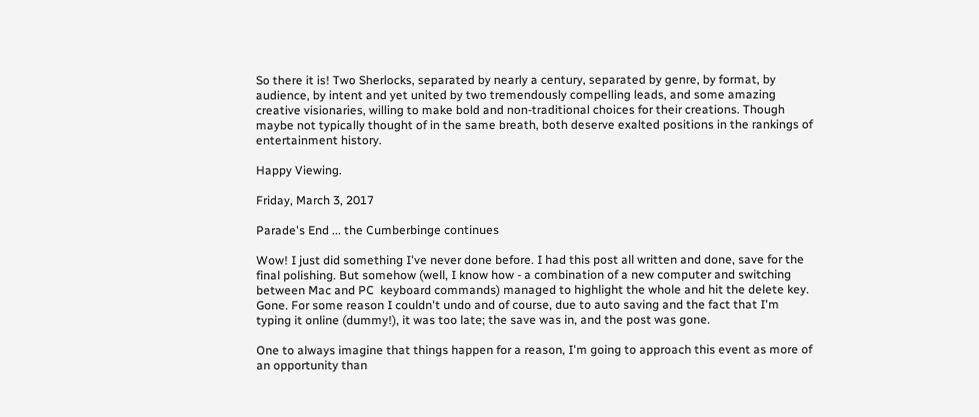So there it is! Two Sherlocks, separated by nearly a century, separated by genre, by format, by audience, by intent and yet united by two tremendously compelling leads, and some amazing creative visionaries, willing to make bold and non-traditional choices for their creations. Though maybe not typically thought of in the same breath, both deserve exalted positions in the rankings of entertainment history.

Happy Viewing.

Friday, March 3, 2017

Parade's End ... the Cumberbinge continues

Wow! I just did something I've never done before. I had this post all written and done, save for the final polishing. But somehow (well, I know how - a combination of a new computer and switching between Mac and PC  keyboard commands) managed to highlight the whole and hit the delete key. Gone. For some reason I couldn't undo and of course, due to auto saving and the fact that I'm typing it online (dummy!), it was too late; the save was in, and the post was gone.

One to always imagine that things happen for a reason, I'm going to approach this event as more of an opportunity than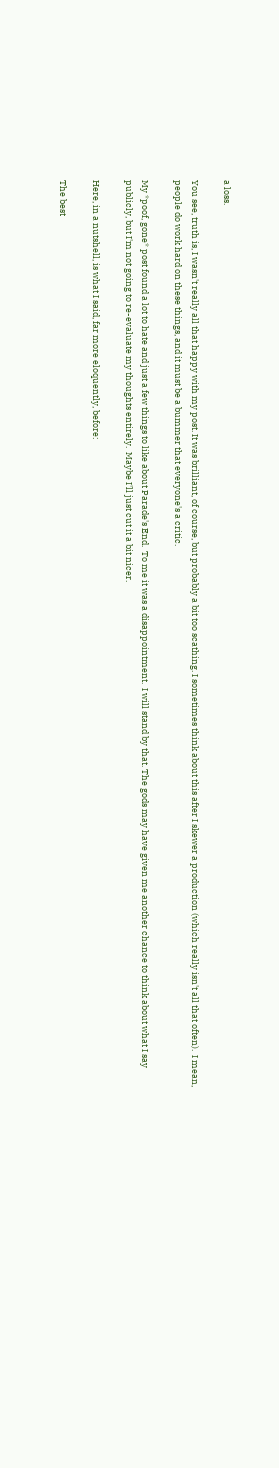a loss.

You see, truth is, I wasn't really all that happy with my post. It was brilliant, of course, but probably a bit too scathing. I sometimes think about this after I skewer a production (which really isn't all that often).  I mean, people do work hard on these things, and it must be a bummer that everyone's a critic.

My *poof, gone* post found a lot to hate and just a few things to like about Parade's End.  To me it was a disappointment.  I will stand by that. The gods may have given me another chance to think about what I say publicly, but I'm not going to re-evaluate my thoughts entirely.  Maybe I'll just cut it a bit nicer.

Here, in a nutshell, is what I said, far more eloquently, before:

The best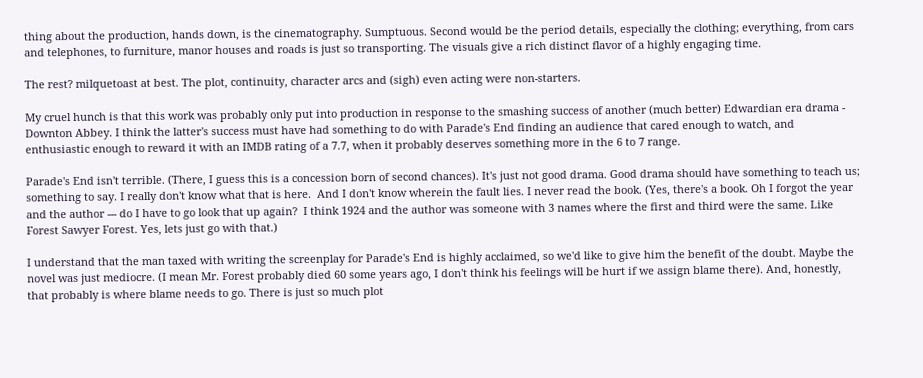thing about the production, hands down, is the cinematography. Sumptuous. Second would be the period details, especially the clothing; everything, from cars and telephones, to furniture, manor houses and roads is just so transporting. The visuals give a rich distinct flavor of a highly engaging time.

The rest? milquetoast at best. The plot, continuity, character arcs and (sigh) even acting were non-starters.

My cruel hunch is that this work was probably only put into production in response to the smashing success of another (much better) Edwardian era drama - Downton Abbey. I think the latter's success must have had something to do with Parade's End finding an audience that cared enough to watch, and enthusiastic enough to reward it with an IMDB rating of a 7.7, when it probably deserves something more in the 6 to 7 range.

Parade's End isn't terrible. (There, I guess this is a concession born of second chances). It's just not good drama. Good drama should have something to teach us; something to say. I really don't know what that is here.  And I don't know wherein the fault lies. I never read the book. (Yes, there's a book. Oh I forgot the year and the author --- do I have to go look that up again?  I think 1924 and the author was someone with 3 names where the first and third were the same. Like Forest Sawyer Forest. Yes, lets just go with that.)

I understand that the man taxed with writing the screenplay for Parade's End is highly acclaimed, so we'd like to give him the benefit of the doubt. Maybe the novel was just mediocre. (I mean Mr. Forest probably died 60 some years ago, I don't think his feelings will be hurt if we assign blame there). And, honestly, that probably is where blame needs to go. There is just so much plot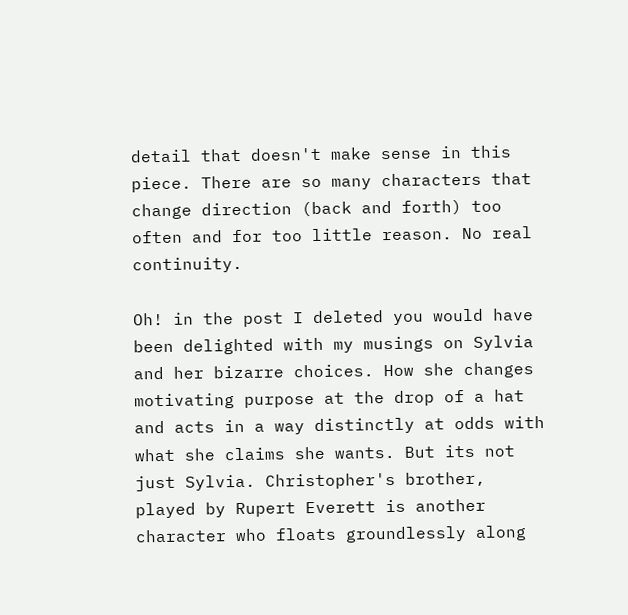detail that doesn't make sense in this piece. There are so many characters that change direction (back and forth) too often and for too little reason. No real continuity.

Oh! in the post I deleted you would have been delighted with my musings on Sylvia and her bizarre choices. How she changes motivating purpose at the drop of a hat and acts in a way distinctly at odds with what she claims she wants. But its not just Sylvia. Christopher's brother, played by Rupert Everett is another character who floats groundlessly along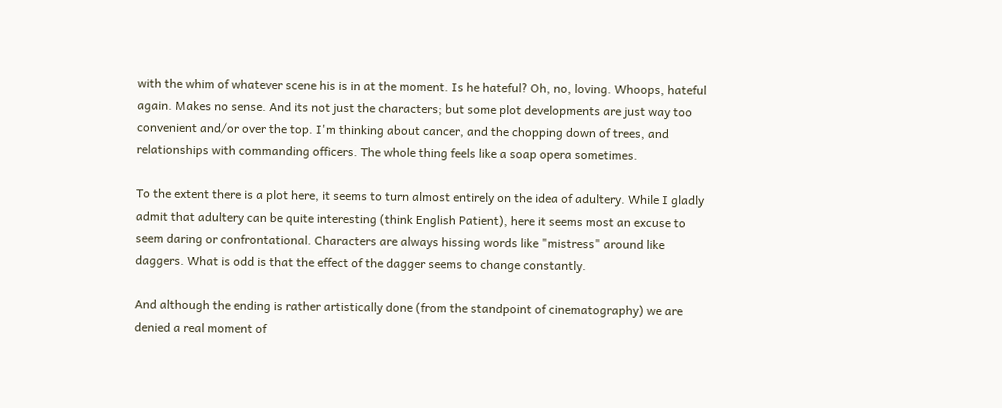with the whim of whatever scene his is in at the moment. Is he hateful? Oh, no, loving. Whoops, hateful again. Makes no sense. And its not just the characters; but some plot developments are just way too convenient and/or over the top. I'm thinking about cancer, and the chopping down of trees, and relationships with commanding officers. The whole thing feels like a soap opera sometimes.

To the extent there is a plot here, it seems to turn almost entirely on the idea of adultery. While I gladly admit that adultery can be quite interesting (think English Patient), here it seems most an excuse to seem daring or confrontational. Characters are always hissing words like "mistress" around like daggers. What is odd is that the effect of the dagger seems to change constantly.

And although the ending is rather artistically done (from the standpoint of cinematography) we are denied a real moment of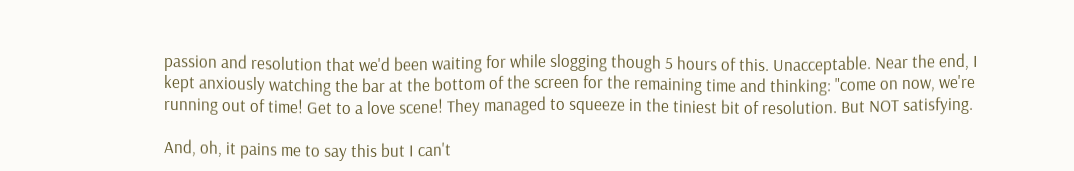passion and resolution that we'd been waiting for while slogging though 5 hours of this. Unacceptable. Near the end, I kept anxiously watching the bar at the bottom of the screen for the remaining time and thinking: "come on now, we're running out of time! Get to a love scene! They managed to squeeze in the tiniest bit of resolution. But NOT satisfying.

And, oh, it pains me to say this but I can't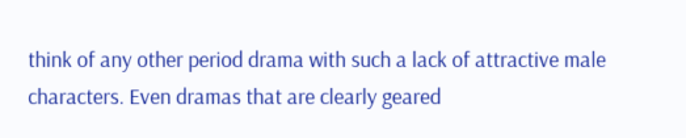think of any other period drama with such a lack of attractive male characters. Even dramas that are clearly geared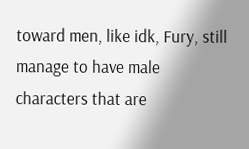toward men, like idk, Fury, still manage to have male characters that are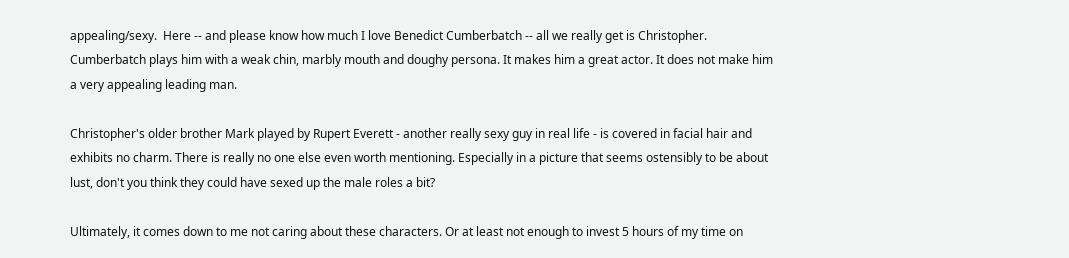appealing/sexy.  Here -- and please know how much I love Benedict Cumberbatch -- all we really get is Christopher.  Cumberbatch plays him with a weak chin, marbly mouth and doughy persona. It makes him a great actor. It does not make him a very appealing leading man.

Christopher's older brother Mark played by Rupert Everett - another really sexy guy in real life - is covered in facial hair and exhibits no charm. There is really no one else even worth mentioning. Especially in a picture that seems ostensibly to be about lust, don't you think they could have sexed up the male roles a bit?

Ultimately, it comes down to me not caring about these characters. Or at least not enough to invest 5 hours of my time on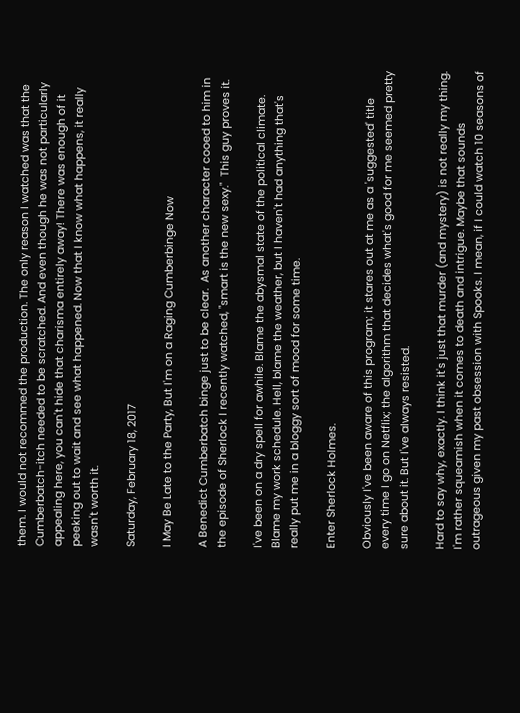them. I would not recommed the production. The only reason I watched was that the Cumberbatch-itch needed to be scratched. And even though he was not particularly appealing here, you can't hide that charisma entirely away! There was enough of it peeking out to wait and see what happened. Now that I know what happens, it really wasn't worth it.

Saturday, February 18, 2017

I May Be Late to the Party, But I'm on a Raging Cumberbinge Now

A Benedict Cumberbatch binge just to be clear.  As another character cooed to him in the episode of Sherlock I recently watched, "smart is the new sexy."  This guy proves it.

I've been on a dry spell for awhile. Blame the abysmal state of the political climate. Blame my work schedule. Hell, blame the weather, but I haven't had anything that's really put me in a bloggy sort of mood for some time.

Enter Sherlock Holmes.

Obviously I've been aware of this program; it stares out at me as a 'suggested' title every time I go on Netflix; the algorithm that decides what's good for me seemed pretty sure about it. But I've always resisted.

Hard to say why, exactly. I think it's just that murder (and mystery) is not really my thing. I'm rather squeamish when it comes to death and intrigue. Maybe that sounds outrageous given my past obsession with Spooks. I mean, if I could watch 10 seasons of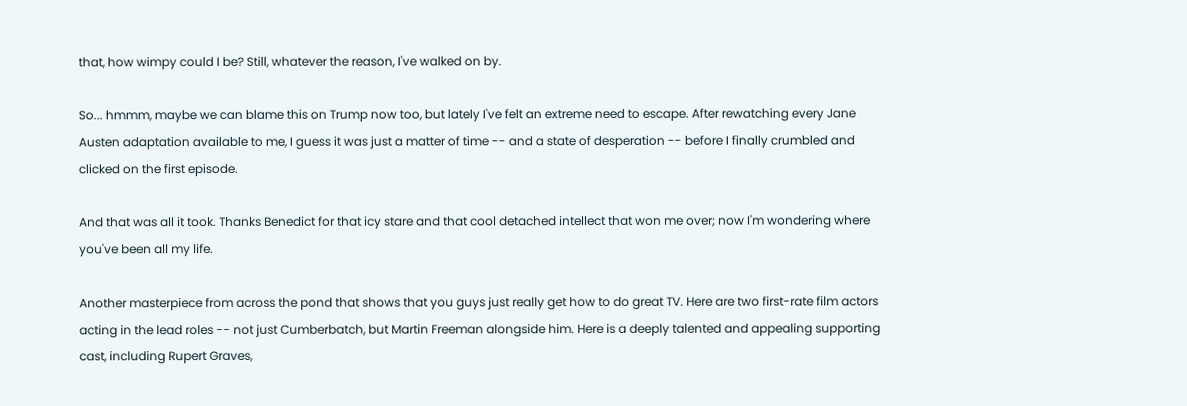that, how wimpy could I be? Still, whatever the reason, I've walked on by.

So... hmmm, maybe we can blame this on Trump now too, but lately I've felt an extreme need to escape. After rewatching every Jane Austen adaptation available to me, I guess it was just a matter of time -- and a state of desperation -- before I finally crumbled and clicked on the first episode.

And that was all it took. Thanks Benedict for that icy stare and that cool detached intellect that won me over; now I'm wondering where you've been all my life.

Another masterpiece from across the pond that shows that you guys just really get how to do great TV. Here are two first-rate film actors acting in the lead roles -- not just Cumberbatch, but Martin Freeman alongside him. Here is a deeply talented and appealing supporting cast, including Rupert Graves,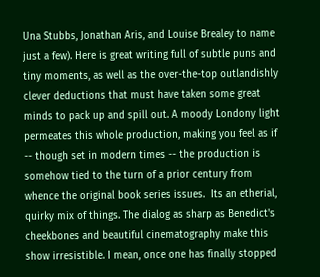Una Stubbs, Jonathan Aris, and Louise Brealey to name just a few). Here is great writing full of subtle puns and tiny moments, as well as the over-the-top outlandishly clever deductions that must have taken some great minds to pack up and spill out. A moody Londony light permeates this whole production, making you feel as if -- though set in modern times -- the production is somehow tied to the turn of a prior century from whence the original book series issues.  Its an etherial, quirky mix of things. The dialog as sharp as Benedict's cheekbones and beautiful cinematography make this show irresistible. I mean, once one has finally stopped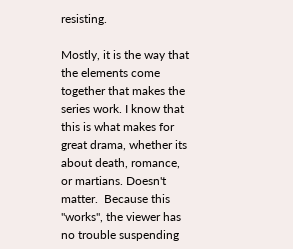resisting.

Mostly, it is the way that the elements come together that makes the series work. I know that this is what makes for great drama, whether its about death, romance, or martians. Doesn't matter.  Because this "works", the viewer has no trouble suspending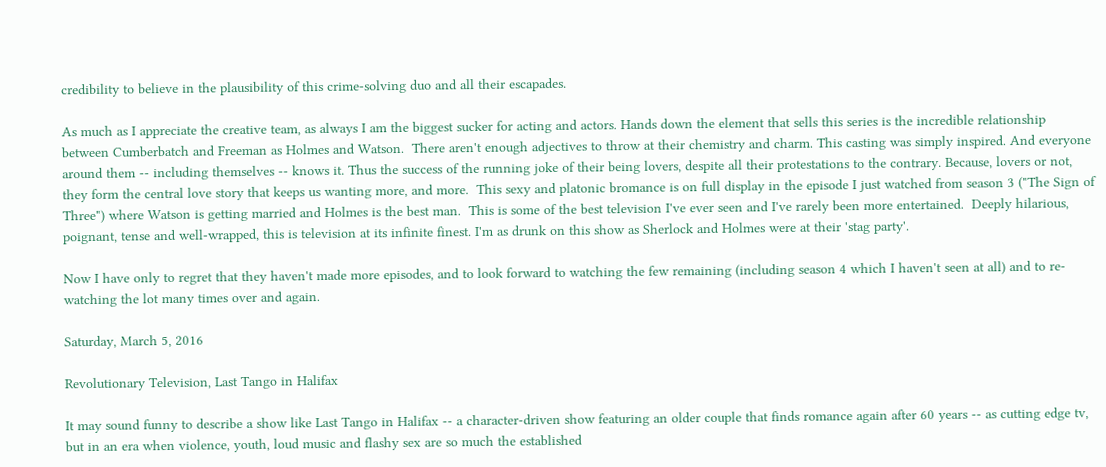credibility to believe in the plausibility of this crime-solving duo and all their escapades.

As much as I appreciate the creative team, as always I am the biggest sucker for acting and actors. Hands down the element that sells this series is the incredible relationship between Cumberbatch and Freeman as Holmes and Watson.  There aren't enough adjectives to throw at their chemistry and charm. This casting was simply inspired. And everyone around them -- including themselves -- knows it. Thus the success of the running joke of their being lovers, despite all their protestations to the contrary. Because, lovers or not, they form the central love story that keeps us wanting more, and more.  This sexy and platonic bromance is on full display in the episode I just watched from season 3 ("The Sign of Three") where Watson is getting married and Holmes is the best man.  This is some of the best television I've ever seen and I've rarely been more entertained.  Deeply hilarious, poignant, tense and well-wrapped, this is television at its infinite finest. I'm as drunk on this show as Sherlock and Holmes were at their 'stag party'.

Now I have only to regret that they haven't made more episodes, and to look forward to watching the few remaining (including season 4 which I haven't seen at all) and to re-watching the lot many times over and again.

Saturday, March 5, 2016

Revolutionary Television, Last Tango in Halifax

It may sound funny to describe a show like Last Tango in Halifax -- a character-driven show featuring an older couple that finds romance again after 60 years -- as cutting edge tv, but in an era when violence, youth, loud music and flashy sex are so much the established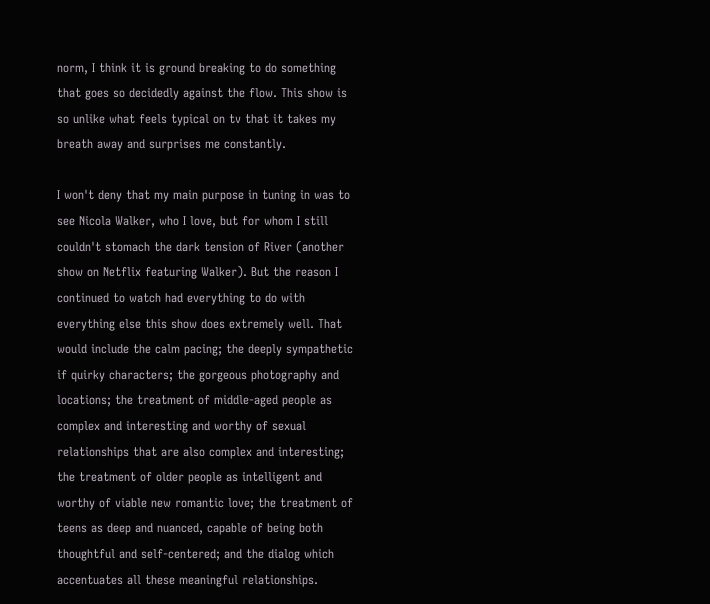norm, I think it is ground breaking to do something that goes so decidedly against the flow. This show is so unlike what feels typical on tv that it takes my breath away and surprises me constantly.

I won't deny that my main purpose in tuning in was to see Nicola Walker, who I love, but for whom I still couldn't stomach the dark tension of River (another show on Netflix featuring Walker). But the reason I continued to watch had everything to do with everything else this show does extremely well. That would include the calm pacing; the deeply sympathetic if quirky characters; the gorgeous photography and locations; the treatment of middle-aged people as complex and interesting and worthy of sexual relationships that are also complex and interesting; the treatment of older people as intelligent and worthy of viable new romantic love; the treatment of teens as deep and nuanced, capable of being both thoughtful and self-centered; and the dialog which accentuates all these meaningful relationships.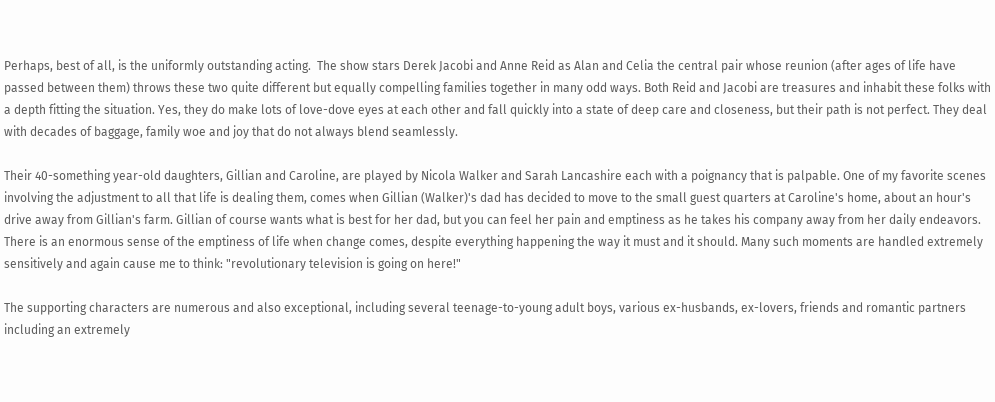Perhaps, best of all, is the uniformly outstanding acting.  The show stars Derek Jacobi and Anne Reid as Alan and Celia the central pair whose reunion (after ages of life have passed between them) throws these two quite different but equally compelling families together in many odd ways. Both Reid and Jacobi are treasures and inhabit these folks with a depth fitting the situation. Yes, they do make lots of love-dove eyes at each other and fall quickly into a state of deep care and closeness, but their path is not perfect. They deal with decades of baggage, family woe and joy that do not always blend seamlessly.

Their 40-something year-old daughters, Gillian and Caroline, are played by Nicola Walker and Sarah Lancashire each with a poignancy that is palpable. One of my favorite scenes involving the adjustment to all that life is dealing them, comes when Gillian (Walker)'s dad has decided to move to the small guest quarters at Caroline's home, about an hour's drive away from Gillian's farm. Gillian of course wants what is best for her dad, but you can feel her pain and emptiness as he takes his company away from her daily endeavors. There is an enormous sense of the emptiness of life when change comes, despite everything happening the way it must and it should. Many such moments are handled extremely sensitively and again cause me to think: "revolutionary television is going on here!"

The supporting characters are numerous and also exceptional, including several teenage-to-young adult boys, various ex-husbands, ex-lovers, friends and romantic partners including an extremely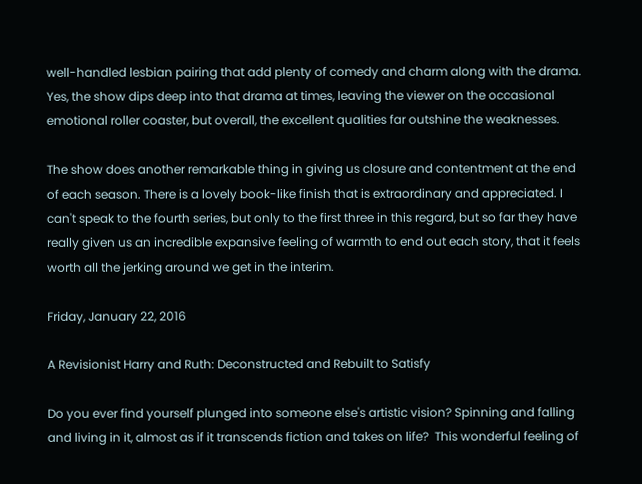well-handled lesbian pairing that add plenty of comedy and charm along with the drama. Yes, the show dips deep into that drama at times, leaving the viewer on the occasional emotional roller coaster, but overall, the excellent qualities far outshine the weaknesses.

The show does another remarkable thing in giving us closure and contentment at the end of each season. There is a lovely book-like finish that is extraordinary and appreciated. I can't speak to the fourth series, but only to the first three in this regard, but so far they have really given us an incredible expansive feeling of warmth to end out each story, that it feels worth all the jerking around we get in the interim.

Friday, January 22, 2016

A Revisionist Harry and Ruth: Deconstructed and Rebuilt to Satisfy

Do you ever find yourself plunged into someone else's artistic vision? Spinning and falling and living in it, almost as if it transcends fiction and takes on life?  This wonderful feeling of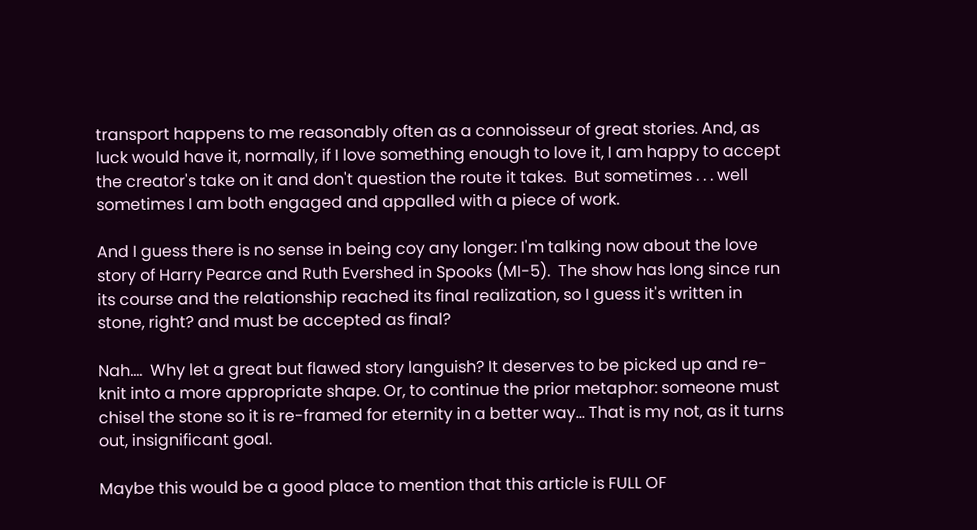transport happens to me reasonably often as a connoisseur of great stories. And, as luck would have it, normally, if I love something enough to love it, I am happy to accept the creator's take on it and don't question the route it takes.  But sometimes . . . well sometimes I am both engaged and appalled with a piece of work.

And I guess there is no sense in being coy any longer: I'm talking now about the love story of Harry Pearce and Ruth Evershed in Spooks (MI-5).  The show has long since run its course and the relationship reached its final realization, so I guess it's written in stone, right? and must be accepted as final?

Nah....  Why let a great but flawed story languish? It deserves to be picked up and re-knit into a more appropriate shape. Or, to continue the prior metaphor: someone must chisel the stone so it is re-framed for eternity in a better way... That is my not, as it turns out, insignificant goal.

Maybe this would be a good place to mention that this article is FULL OF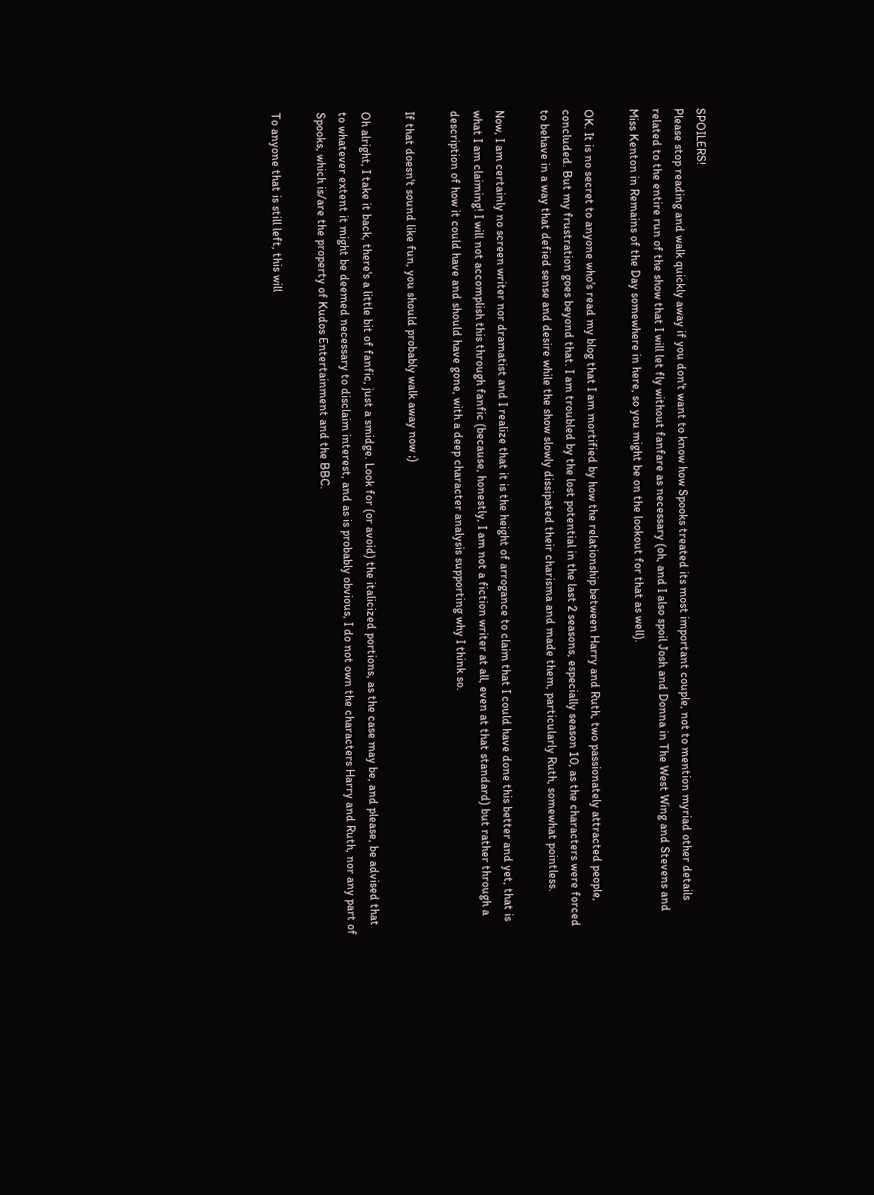SPOILERS!
Please stop reading and walk quickly away if you don't want to know how Spooks treated its most important couple, not to mention myriad other details related to the entire run of the show that I will let fly without fanfare as necessary (oh, and I also spoil Josh and Donna in The West Wing and Stevens and Miss Kenton in Remains of the Day somewhere in here, so you might be on the lookout for that as well).

OK. It is no secret to anyone who's read my blog that I am mortified by how the relationship between Harry and Ruth, two passionately attracted people, concluded. But my frustration goes beyond that. I am troubled by the lost potential in the last 2 seasons, especially season 10, as the characters were forced to behave in a way that defied sense and desire while the show slowly dissipated their charisma and made them, particularly Ruth, somewhat pointless.

Now, I am certainly no screen writer nor dramatist and I realize that it is the height of arrogance to claim that I could have done this better and yet, that is what I am claiming! I will not accomplish this through fanfic (because, honestly, I am not a fiction writer at all, even at that standard) but rather through a description of how it could have and should have gone, with a deep character analysis supporting why I think so.

If that doesn't sound like fun, you should probably walk away now ;)

Oh alright, I take it back, there's a little bit of fanfic, just a smidge. Look for (or avoid) the italicized portions, as the case may be, and please, be advised that to whatever extent it might be deemed necessary to disclaim interest, and as is probably obvious, I do not own the characters Harry and Ruth, nor any part of Spooks, which is/are the property of Kudos Entertainment and the BBC.

To anyone that is still left, this will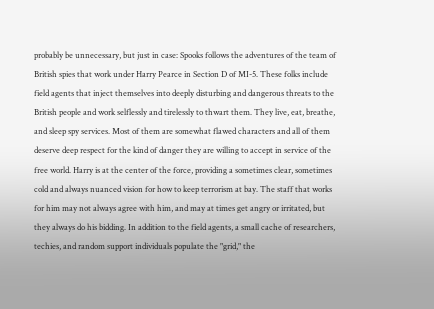probably be unnecessary, but just in case: Spooks follows the adventures of the team of British spies that work under Harry Pearce in Section D of MI-5. These folks include field agents that inject themselves into deeply disturbing and dangerous threats to the British people and work selflessly and tirelessly to thwart them. They live, eat, breathe, and sleep spy services. Most of them are somewhat flawed characters and all of them deserve deep respect for the kind of danger they are willing to accept in service of the free world. Harry is at the center of the force, providing a sometimes clear, sometimes cold and always nuanced vision for how to keep terrorism at bay. The staff that works for him may not always agree with him, and may at times get angry or irritated, but they always do his bidding. In addition to the field agents, a small cache of researchers, techies, and random support individuals populate the "grid," the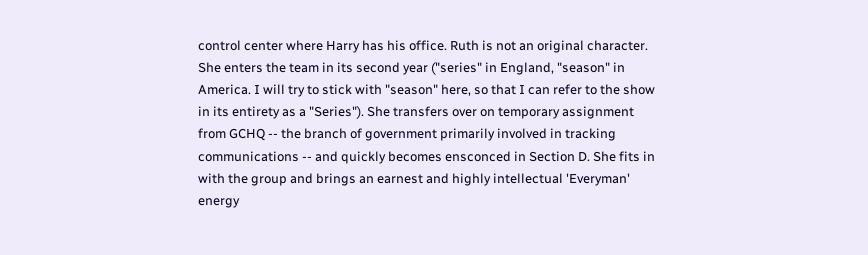control center where Harry has his office. Ruth is not an original character. She enters the team in its second year ("series" in England, "season" in America. I will try to stick with "season" here, so that I can refer to the show in its entirety as a "Series"). She transfers over on temporary assignment from GCHQ -- the branch of government primarily involved in tracking communications -- and quickly becomes ensconced in Section D. She fits in with the group and brings an earnest and highly intellectual 'Everyman' energy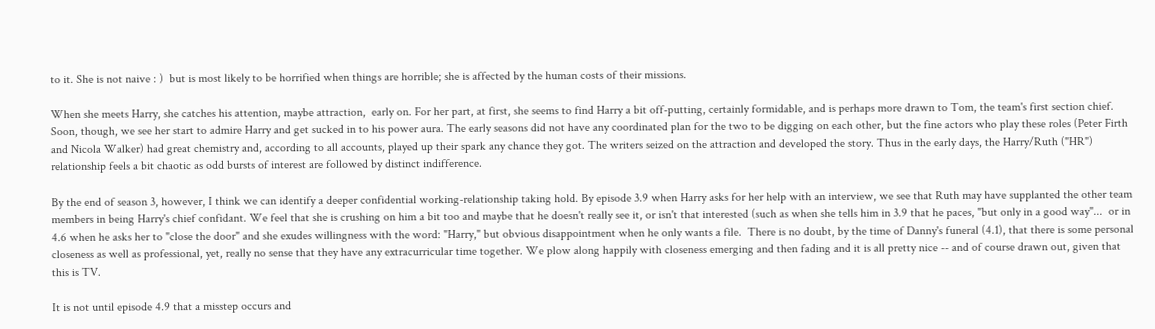to it. She is not naive : )  but is most likely to be horrified when things are horrible; she is affected by the human costs of their missions.

When she meets Harry, she catches his attention, maybe attraction,  early on. For her part, at first, she seems to find Harry a bit off-putting, certainly formidable, and is perhaps more drawn to Tom, the team's first section chief.  Soon, though, we see her start to admire Harry and get sucked in to his power aura. The early seasons did not have any coordinated plan for the two to be digging on each other, but the fine actors who play these roles (Peter Firth and Nicola Walker) had great chemistry and, according to all accounts, played up their spark any chance they got. The writers seized on the attraction and developed the story. Thus in the early days, the Harry/Ruth ("HR") relationship feels a bit chaotic as odd bursts of interest are followed by distinct indifference.

By the end of season 3, however, I think we can identify a deeper confidential working-relationship taking hold. By episode 3.9 when Harry asks for her help with an interview, we see that Ruth may have supplanted the other team members in being Harry's chief confidant. We feel that she is crushing on him a bit too and maybe that he doesn't really see it, or isn't that interested (such as when she tells him in 3.9 that he paces, "but only in a good way"...  or in 4.6 when he asks her to "close the door" and she exudes willingness with the word: "Harry," but obvious disappointment when he only wants a file.  There is no doubt, by the time of Danny's funeral (4.1), that there is some personal closeness as well as professional, yet, really no sense that they have any extracurricular time together. We plow along happily with closeness emerging and then fading and it is all pretty nice -- and of course drawn out, given that this is TV.

It is not until episode 4.9 that a misstep occurs and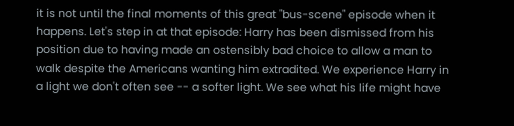it is not until the final moments of this great "bus-scene" episode when it happens. Let's step in at that episode: Harry has been dismissed from his position due to having made an ostensibly bad choice to allow a man to walk despite the Americans wanting him extradited. We experience Harry in a light we don't often see -- a softer light. We see what his life might have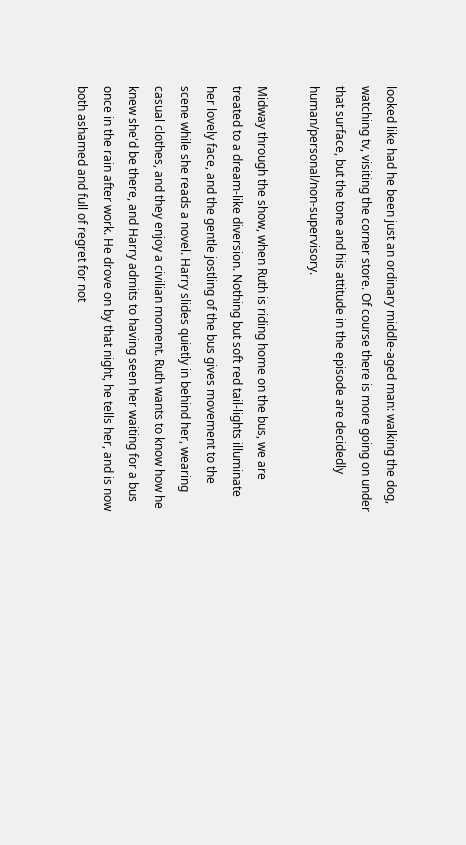looked like had he been just an ordinary middle-aged man: walking the dog, watching tv, visiting the corner store. Of course there is more going on under that surface, but the tone and his attitude in the episode are decidedly human/personal/non-supervisory.

Midway through the show, when Ruth is riding home on the bus, we are treated to a dream-like diversion. Nothing but soft red tail-lights illuminate her lovely face, and the gentle jostling of the bus gives movement to the scene while she reads a novel. Harry slides quietly in behind her, wearing casual clothes, and they enjoy a civilian moment. Ruth wants to know how he knew she'd be there, and Harry admits to having seen her waiting for a bus once in the rain after work. He drove on by that night, he tells her, and is now both ashamed and full of regret for not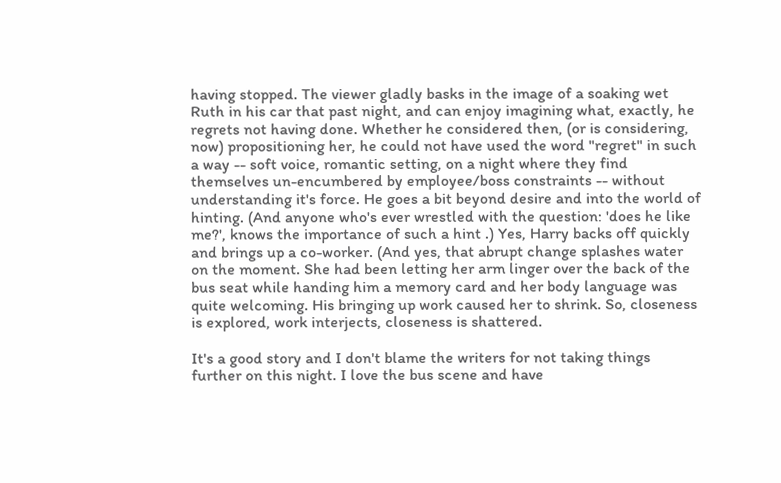having stopped. The viewer gladly basks in the image of a soaking wet Ruth in his car that past night, and can enjoy imagining what, exactly, he regrets not having done. Whether he considered then, (or is considering, now) propositioning her, he could not have used the word "regret" in such a way -- soft voice, romantic setting, on a night where they find themselves un-encumbered by employee/boss constraints -- without understanding it's force. He goes a bit beyond desire and into the world of hinting. (And anyone who's ever wrestled with the question: 'does he like me?', knows the importance of such a hint .) Yes, Harry backs off quickly and brings up a co-worker. (And yes, that abrupt change splashes water on the moment. She had been letting her arm linger over the back of the bus seat while handing him a memory card and her body language was quite welcoming. His bringing up work caused her to shrink. So, closeness is explored, work interjects, closeness is shattered.

It's a good story and I don't blame the writers for not taking things further on this night. I love the bus scene and have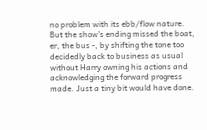no problem with its ebb/flow nature. But the show's ending missed the boat, er, the bus -, by shifting the tone too decidedly back to business as usual without Harry owning his actions and acknowledging the forward progress made. Just a tiny bit would have done.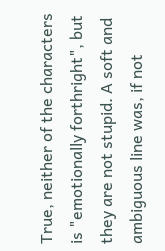True, neither of the characters is "emotionally forthright", but they are not stupid. A soft and ambiguous line was, if not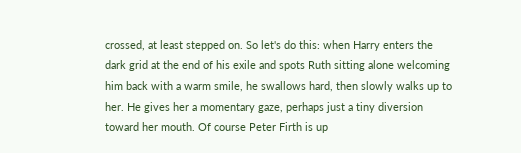crossed, at least stepped on. So let's do this: when Harry enters the dark grid at the end of his exile and spots Ruth sitting alone welcoming him back with a warm smile, he swallows hard, then slowly walks up to her. He gives her a momentary gaze, perhaps just a tiny diversion toward her mouth. Of course Peter Firth is up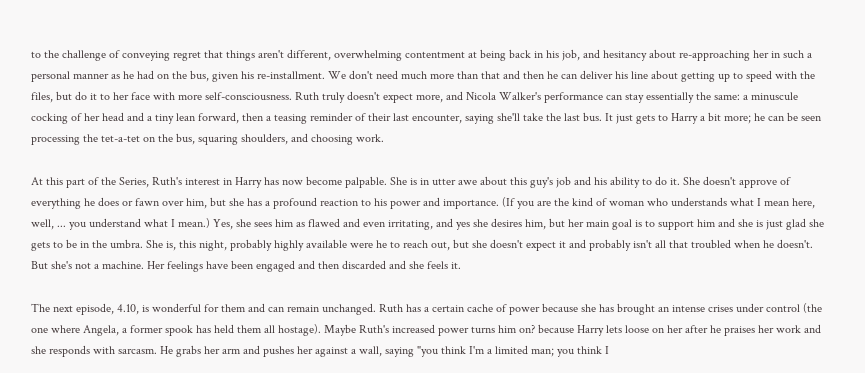to the challenge of conveying regret that things aren't different, overwhelming contentment at being back in his job, and hesitancy about re-approaching her in such a personal manner as he had on the bus, given his re-installment. We don't need much more than that and then he can deliver his line about getting up to speed with the files, but do it to her face with more self-consciousness. Ruth truly doesn't expect more, and Nicola Walker's performance can stay essentially the same: a minuscule cocking of her head and a tiny lean forward, then a teasing reminder of their last encounter, saying she'll take the last bus. It just gets to Harry a bit more; he can be seen processing the tet-a-tet on the bus, squaring shoulders, and choosing work.

At this part of the Series, Ruth's interest in Harry has now become palpable. She is in utter awe about this guy's job and his ability to do it. She doesn't approve of everything he does or fawn over him, but she has a profound reaction to his power and importance. (If you are the kind of woman who understands what I mean here, well, ... you understand what I mean.) Yes, she sees him as flawed and even irritating, and yes she desires him, but her main goal is to support him and she is just glad she gets to be in the umbra. She is, this night, probably highly available were he to reach out, but she doesn't expect it and probably isn't all that troubled when he doesn't. But she's not a machine. Her feelings have been engaged and then discarded and she feels it.

The next episode, 4.10, is wonderful for them and can remain unchanged. Ruth has a certain cache of power because she has brought an intense crises under control (the one where Angela, a former spook has held them all hostage). Maybe Ruth's increased power turns him on? because Harry lets loose on her after he praises her work and she responds with sarcasm. He grabs her arm and pushes her against a wall, saying "you think I'm a limited man; you think I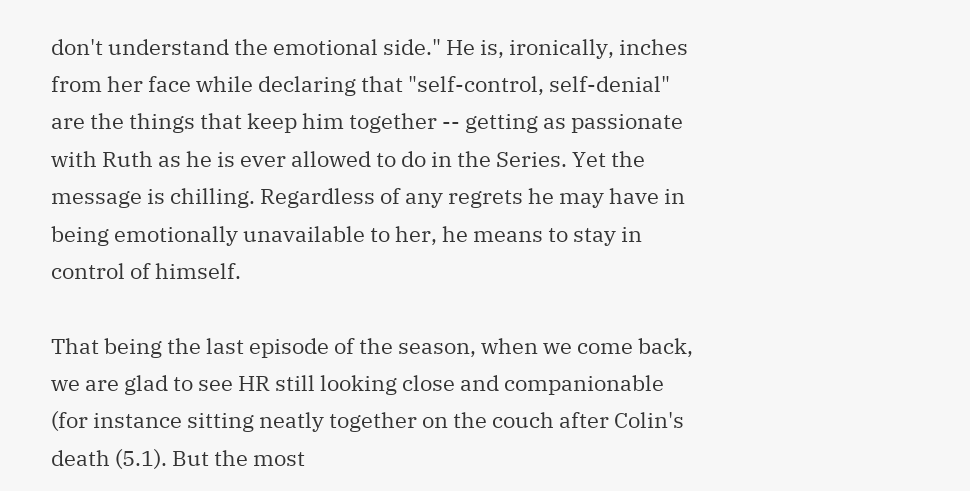don't understand the emotional side." He is, ironically, inches from her face while declaring that "self-control, self-denial" are the things that keep him together -- getting as passionate with Ruth as he is ever allowed to do in the Series. Yet the message is chilling. Regardless of any regrets he may have in being emotionally unavailable to her, he means to stay in control of himself.

That being the last episode of the season, when we come back, we are glad to see HR still looking close and companionable (for instance sitting neatly together on the couch after Colin's death (5.1). But the most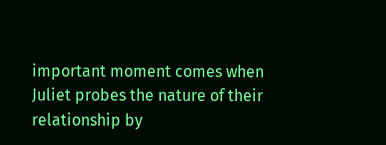important moment comes when Juliet probes the nature of their relationship by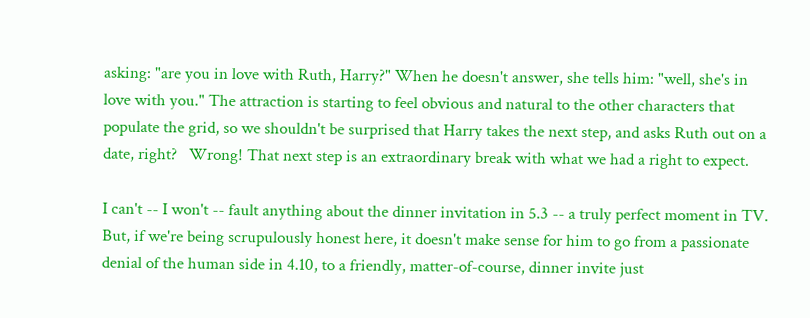asking: "are you in love with Ruth, Harry?" When he doesn't answer, she tells him: "well, she's in love with you." The attraction is starting to feel obvious and natural to the other characters that populate the grid, so we shouldn't be surprised that Harry takes the next step, and asks Ruth out on a date, right?   Wrong! That next step is an extraordinary break with what we had a right to expect.

I can't -- I won't -- fault anything about the dinner invitation in 5.3 -- a truly perfect moment in TV. But, if we're being scrupulously honest here, it doesn't make sense for him to go from a passionate denial of the human side in 4.10, to a friendly, matter-of-course, dinner invite just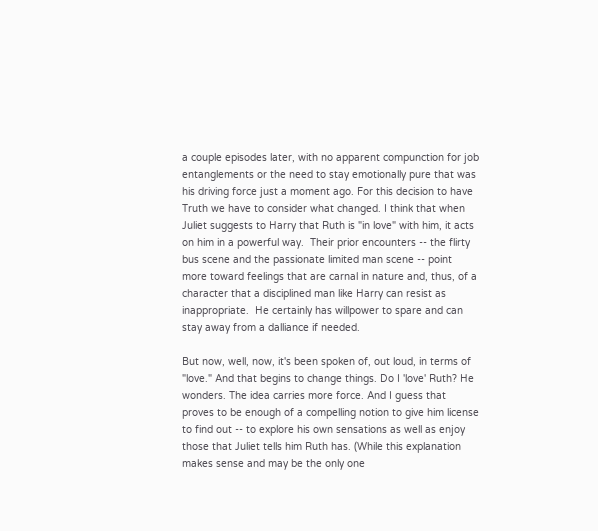a couple episodes later, with no apparent compunction for job entanglements or the need to stay emotionally pure that was his driving force just a moment ago. For this decision to have Truth we have to consider what changed. I think that when Juliet suggests to Harry that Ruth is "in love" with him, it acts on him in a powerful way.  Their prior encounters -- the flirty bus scene and the passionate limited man scene -- point more toward feelings that are carnal in nature and, thus, of a character that a disciplined man like Harry can resist as inappropriate.  He certainly has willpower to spare and can stay away from a dalliance if needed.

But now, well, now, it's been spoken of, out loud, in terms of "love." And that begins to change things. Do I 'love' Ruth? He wonders. The idea carries more force. And I guess that proves to be enough of a compelling notion to give him license to find out -- to explore his own sensations as well as enjoy those that Juliet tells him Ruth has. (While this explanation makes sense and may be the only one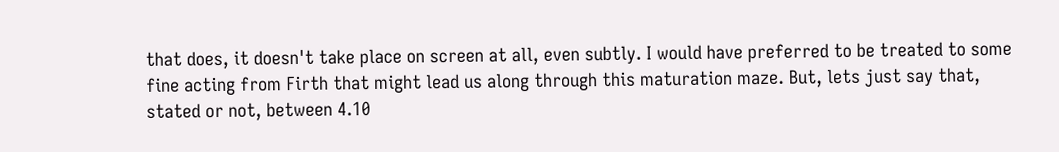that does, it doesn't take place on screen at all, even subtly. I would have preferred to be treated to some fine acting from Firth that might lead us along through this maturation maze. But, lets just say that, stated or not, between 4.10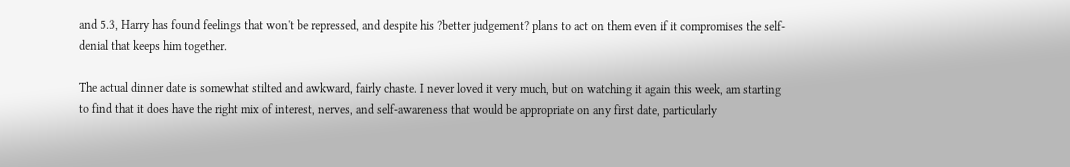and 5.3, Harry has found feelings that won't be repressed, and despite his ?better judgement? plans to act on them even if it compromises the self-denial that keeps him together.

The actual dinner date is somewhat stilted and awkward, fairly chaste. I never loved it very much, but on watching it again this week, am starting to find that it does have the right mix of interest, nerves, and self-awareness that would be appropriate on any first date, particularly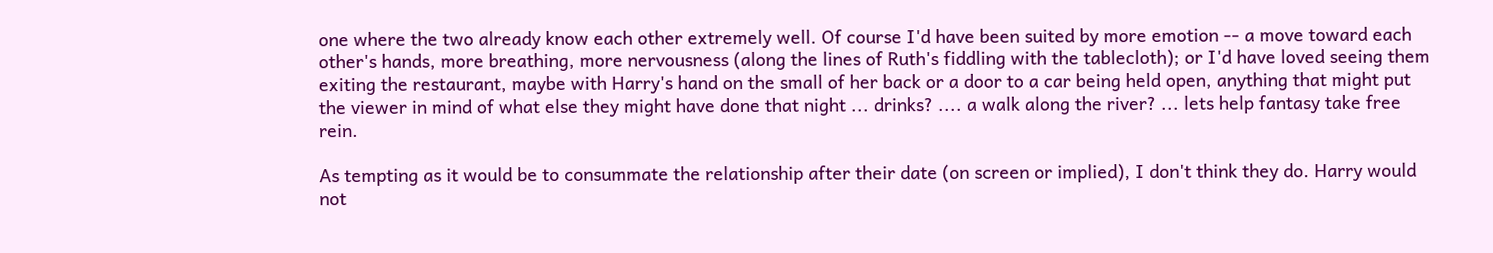one where the two already know each other extremely well. Of course I'd have been suited by more emotion -- a move toward each other's hands, more breathing, more nervousness (along the lines of Ruth's fiddling with the tablecloth); or I'd have loved seeing them exiting the restaurant, maybe with Harry's hand on the small of her back or a door to a car being held open, anything that might put the viewer in mind of what else they might have done that night ... drinks? .... a walk along the river? ... lets help fantasy take free rein.

As tempting as it would be to consummate the relationship after their date (on screen or implied), I don't think they do. Harry would not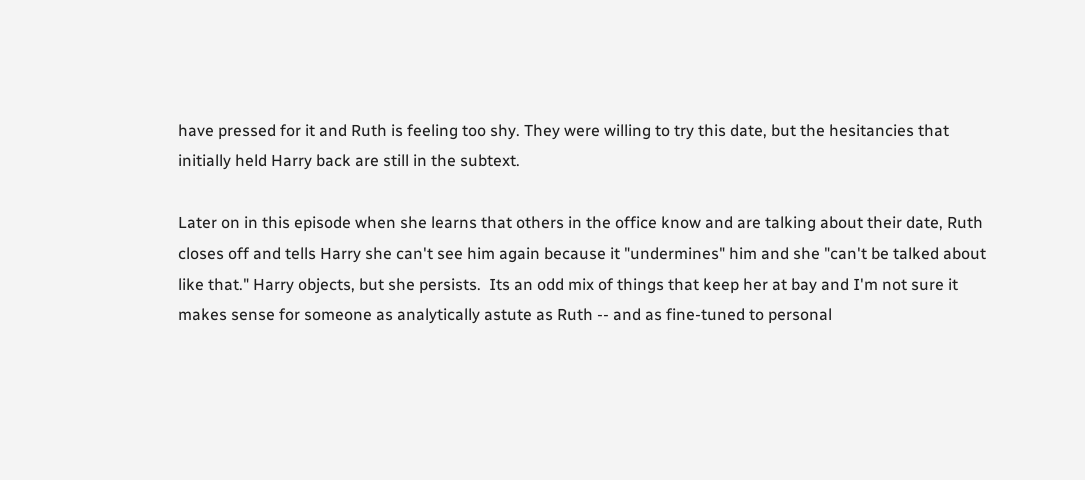have pressed for it and Ruth is feeling too shy. They were willing to try this date, but the hesitancies that initially held Harry back are still in the subtext.

Later on in this episode when she learns that others in the office know and are talking about their date, Ruth closes off and tells Harry she can't see him again because it "undermines" him and she "can't be talked about like that." Harry objects, but she persists.  Its an odd mix of things that keep her at bay and I'm not sure it makes sense for someone as analytically astute as Ruth -- and as fine-tuned to personal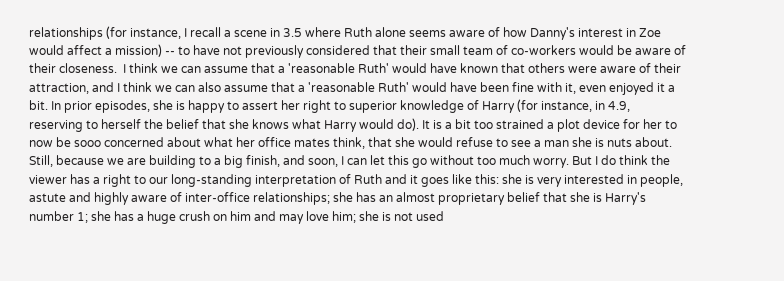relationships (for instance, I recall a scene in 3.5 where Ruth alone seems aware of how Danny's interest in Zoe would affect a mission) -- to have not previously considered that their small team of co-workers would be aware of their closeness.  I think we can assume that a 'reasonable Ruth' would have known that others were aware of their attraction, and I think we can also assume that a 'reasonable Ruth' would have been fine with it, even enjoyed it a bit. In prior episodes, she is happy to assert her right to superior knowledge of Harry (for instance, in 4.9, reserving to herself the belief that she knows what Harry would do). It is a bit too strained a plot device for her to now be sooo concerned about what her office mates think, that she would refuse to see a man she is nuts about. Still, because we are building to a big finish, and soon, I can let this go without too much worry. But I do think the viewer has a right to our long-standing interpretation of Ruth and it goes like this: she is very interested in people, astute and highly aware of inter-office relationships; she has an almost proprietary belief that she is Harry's number 1; she has a huge crush on him and may love him; she is not used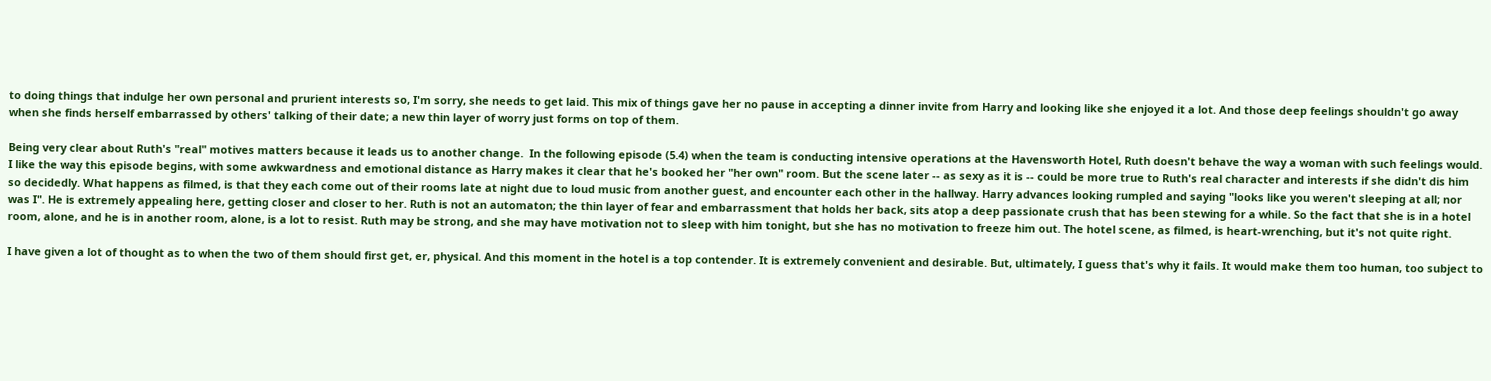to doing things that indulge her own personal and prurient interests so, I'm sorry, she needs to get laid. This mix of things gave her no pause in accepting a dinner invite from Harry and looking like she enjoyed it a lot. And those deep feelings shouldn't go away when she finds herself embarrassed by others' talking of their date; a new thin layer of worry just forms on top of them.

Being very clear about Ruth's "real" motives matters because it leads us to another change.  In the following episode (5.4) when the team is conducting intensive operations at the Havensworth Hotel, Ruth doesn't behave the way a woman with such feelings would.  I like the way this episode begins, with some awkwardness and emotional distance as Harry makes it clear that he's booked her "her own" room. But the scene later -- as sexy as it is -- could be more true to Ruth's real character and interests if she didn't dis him so decidedly. What happens as filmed, is that they each come out of their rooms late at night due to loud music from another guest, and encounter each other in the hallway. Harry advances looking rumpled and saying "looks like you weren't sleeping at all; nor was I". He is extremely appealing here, getting closer and closer to her. Ruth is not an automaton; the thin layer of fear and embarrassment that holds her back, sits atop a deep passionate crush that has been stewing for a while. So the fact that she is in a hotel room, alone, and he is in another room, alone, is a lot to resist. Ruth may be strong, and she may have motivation not to sleep with him tonight, but she has no motivation to freeze him out. The hotel scene, as filmed, is heart-wrenching, but it's not quite right.

I have given a lot of thought as to when the two of them should first get, er, physical. And this moment in the hotel is a top contender. It is extremely convenient and desirable. But, ultimately, I guess that's why it fails. It would make them too human, too subject to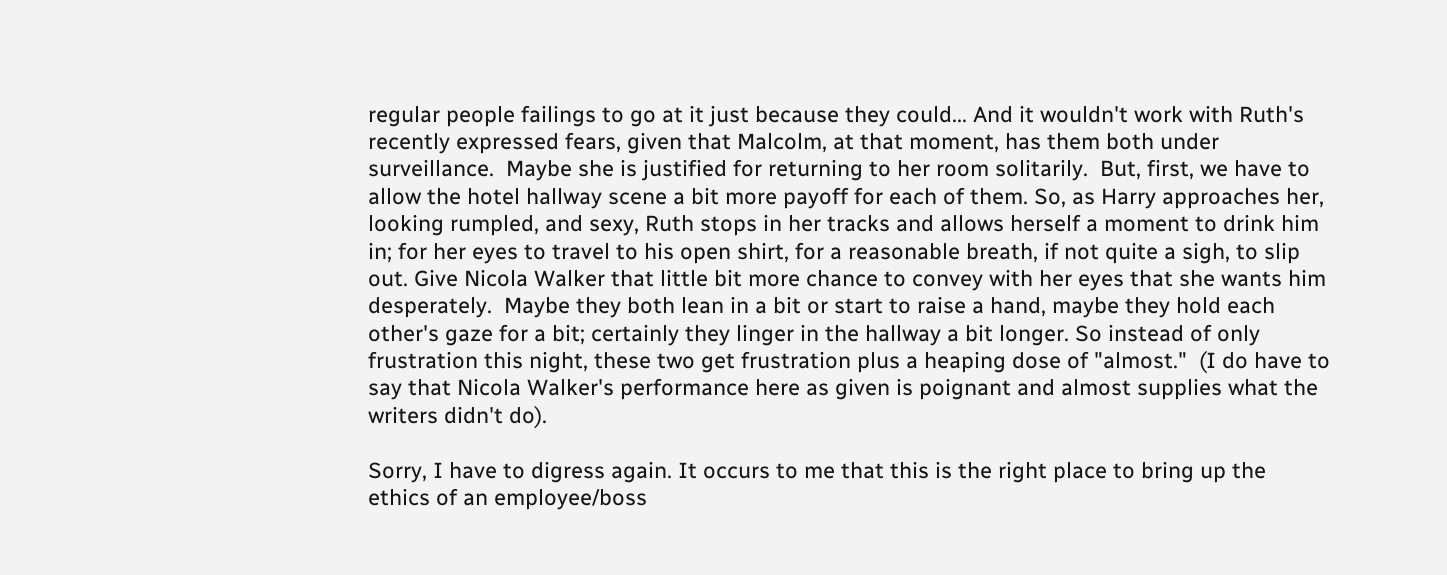regular people failings to go at it just because they could... And it wouldn't work with Ruth's recently expressed fears, given that Malcolm, at that moment, has them both under surveillance.  Maybe she is justified for returning to her room solitarily.  But, first, we have to allow the hotel hallway scene a bit more payoff for each of them. So, as Harry approaches her, looking rumpled, and sexy, Ruth stops in her tracks and allows herself a moment to drink him in; for her eyes to travel to his open shirt, for a reasonable breath, if not quite a sigh, to slip out. Give Nicola Walker that little bit more chance to convey with her eyes that she wants him desperately.  Maybe they both lean in a bit or start to raise a hand, maybe they hold each other's gaze for a bit; certainly they linger in the hallway a bit longer. So instead of only frustration this night, these two get frustration plus a heaping dose of "almost."  (I do have to say that Nicola Walker's performance here as given is poignant and almost supplies what the writers didn't do).

Sorry, I have to digress again. It occurs to me that this is the right place to bring up the ethics of an employee/boss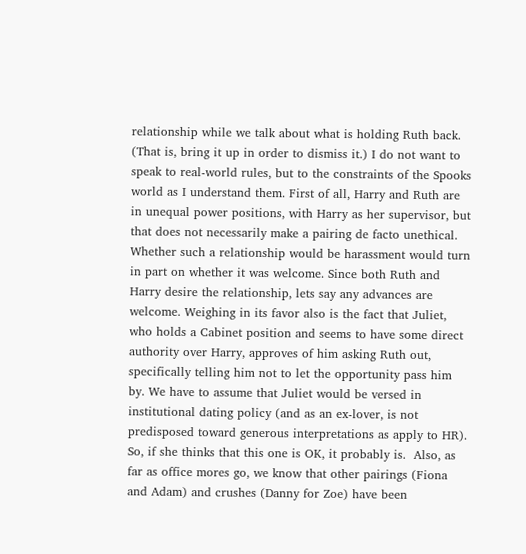relationship while we talk about what is holding Ruth back. (That is, bring it up in order to dismiss it.) I do not want to speak to real-world rules, but to the constraints of the Spooks world as I understand them. First of all, Harry and Ruth are in unequal power positions, with Harry as her supervisor, but that does not necessarily make a pairing de facto unethical.  Whether such a relationship would be harassment would turn in part on whether it was welcome. Since both Ruth and Harry desire the relationship, lets say any advances are welcome. Weighing in its favor also is the fact that Juliet, who holds a Cabinet position and seems to have some direct authority over Harry, approves of him asking Ruth out, specifically telling him not to let the opportunity pass him by. We have to assume that Juliet would be versed in institutional dating policy (and as an ex-lover, is not predisposed toward generous interpretations as apply to HR). So, if she thinks that this one is OK, it probably is.  Also, as far as office mores go, we know that other pairings (Fiona and Adam) and crushes (Danny for Zoe) have been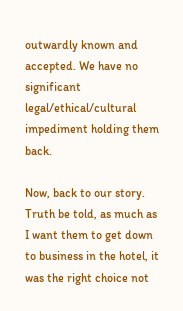outwardly known and accepted. We have no significant legal/ethical/cultural impediment holding them back.

Now, back to our story. Truth be told, as much as I want them to get down to business in the hotel, it was the right choice not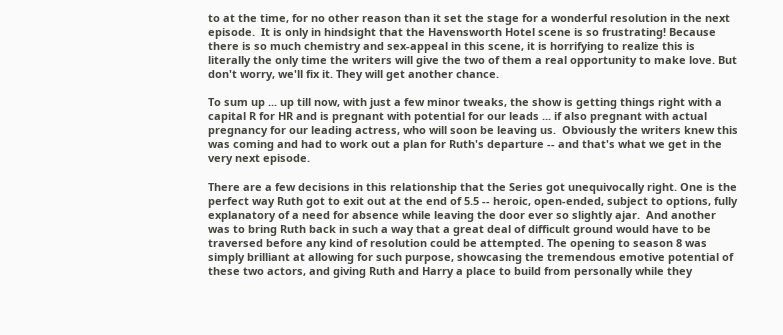to at the time, for no other reason than it set the stage for a wonderful resolution in the next episode.  It is only in hindsight that the Havensworth Hotel scene is so frustrating! Because there is so much chemistry and sex-appeal in this scene, it is horrifying to realize this is literally the only time the writers will give the two of them a real opportunity to make love. But don't worry, we'll fix it. They will get another chance.

To sum up ... up till now, with just a few minor tweaks, the show is getting things right with a capital R for HR and is pregnant with potential for our leads ... if also pregnant with actual pregnancy for our leading actress, who will soon be leaving us.  Obviously the writers knew this was coming and had to work out a plan for Ruth's departure -- and that's what we get in the very next episode.

There are a few decisions in this relationship that the Series got unequivocally right. One is the perfect way Ruth got to exit out at the end of 5.5 -- heroic, open-ended, subject to options, fully explanatory of a need for absence while leaving the door ever so slightly ajar.  And another was to bring Ruth back in such a way that a great deal of difficult ground would have to be traversed before any kind of resolution could be attempted. The opening to season 8 was simply brilliant at allowing for such purpose, showcasing the tremendous emotive potential of these two actors, and giving Ruth and Harry a place to build from personally while they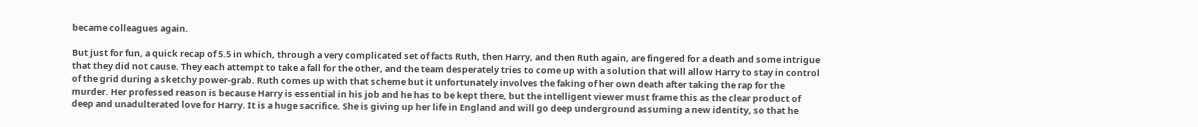became colleagues again.

But just for fun, a quick recap of 5.5 in which, through a very complicated set of facts Ruth, then Harry, and then Ruth again, are fingered for a death and some intrigue that they did not cause. They each attempt to take a fall for the other, and the team desperately tries to come up with a solution that will allow Harry to stay in control of the grid during a sketchy power-grab. Ruth comes up with that scheme but it unfortunately involves the faking of her own death after taking the rap for the murder. Her professed reason is because Harry is essential in his job and he has to be kept there, but the intelligent viewer must frame this as the clear product of deep and unadulterated love for Harry. It is a huge sacrifice. She is giving up her life in England and will go deep underground assuming a new identity, so that he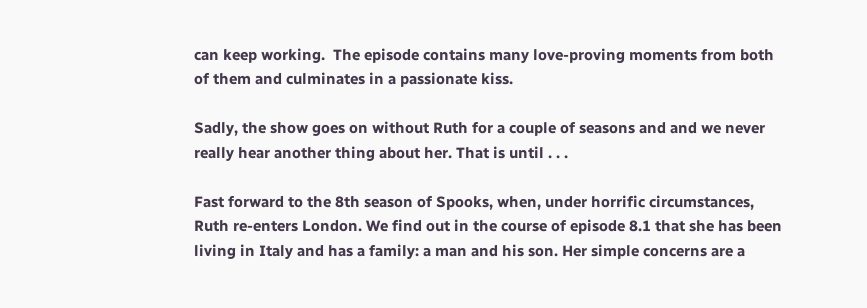can keep working.  The episode contains many love-proving moments from both of them and culminates in a passionate kiss.

Sadly, the show goes on without Ruth for a couple of seasons and and we never really hear another thing about her. That is until . . .

Fast forward to the 8th season of Spooks, when, under horrific circumstances, Ruth re-enters London. We find out in the course of episode 8.1 that she has been living in Italy and has a family: a man and his son. Her simple concerns are a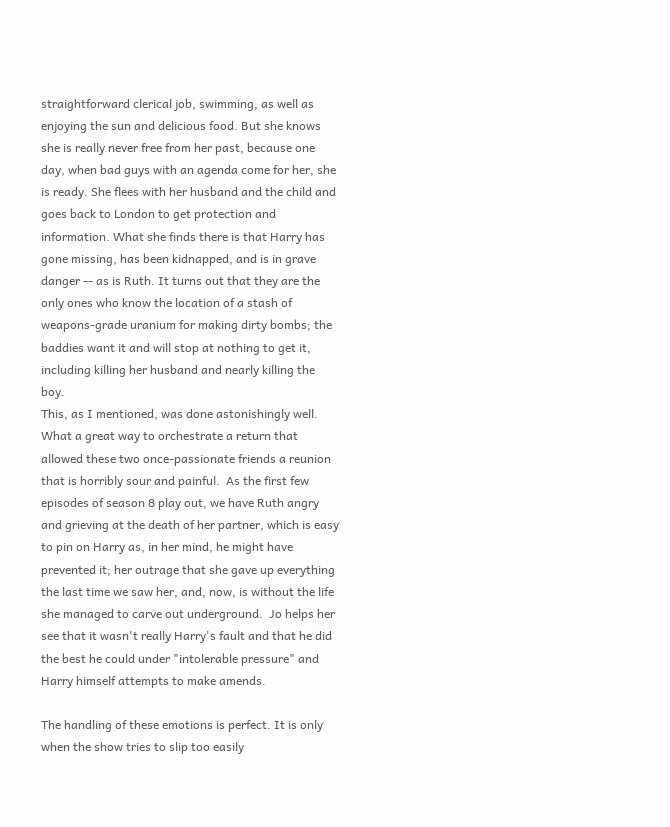straightforward clerical job, swimming, as well as enjoying the sun and delicious food. But she knows she is really never free from her past, because one day, when bad guys with an agenda come for her, she is ready. She flees with her husband and the child and goes back to London to get protection and information. What she finds there is that Harry has gone missing, has been kidnapped, and is in grave danger -- as is Ruth. It turns out that they are the only ones who know the location of a stash of weapons-grade uranium for making dirty bombs; the baddies want it and will stop at nothing to get it, including killing her husband and nearly killing the boy.
This, as I mentioned, was done astonishingly well. What a great way to orchestrate a return that allowed these two once-passionate friends a reunion that is horribly sour and painful.  As the first few episodes of season 8 play out, we have Ruth angry and grieving at the death of her partner, which is easy to pin on Harry as, in her mind, he might have prevented it; her outrage that she gave up everything the last time we saw her, and, now, is without the life she managed to carve out underground.  Jo helps her see that it wasn't really Harry's fault and that he did the best he could under "intolerable pressure" and Harry himself attempts to make amends.

The handling of these emotions is perfect. It is only when the show tries to slip too easily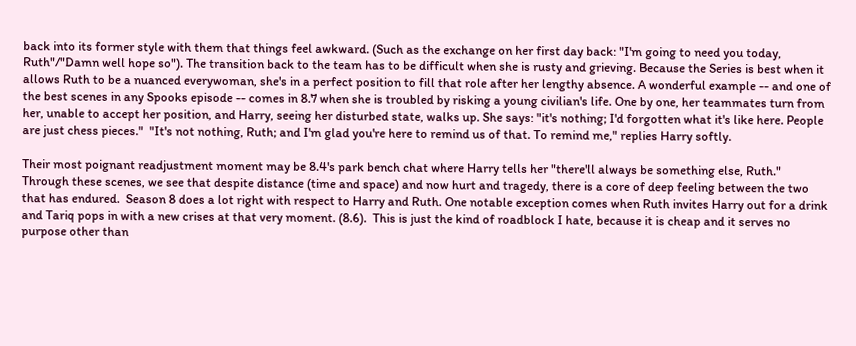back into its former style with them that things feel awkward. (Such as the exchange on her first day back: "I'm going to need you today, Ruth"/"Damn well hope so"). The transition back to the team has to be difficult when she is rusty and grieving. Because the Series is best when it allows Ruth to be a nuanced everywoman, she's in a perfect position to fill that role after her lengthy absence. A wonderful example -- and one of the best scenes in any Spooks episode -- comes in 8.7 when she is troubled by risking a young civilian's life. One by one, her teammates turn from her, unable to accept her position, and Harry, seeing her disturbed state, walks up. She says: "it's nothing; I'd forgotten what it's like here. People are just chess pieces."  "It's not nothing, Ruth; and I'm glad you're here to remind us of that. To remind me," replies Harry softly.

Their most poignant readjustment moment may be 8.4's park bench chat where Harry tells her "there'll always be something else, Ruth."  Through these scenes, we see that despite distance (time and space) and now hurt and tragedy, there is a core of deep feeling between the two that has endured.  Season 8 does a lot right with respect to Harry and Ruth. One notable exception comes when Ruth invites Harry out for a drink and Tariq pops in with a new crises at that very moment. (8.6).  This is just the kind of roadblock I hate, because it is cheap and it serves no purpose other than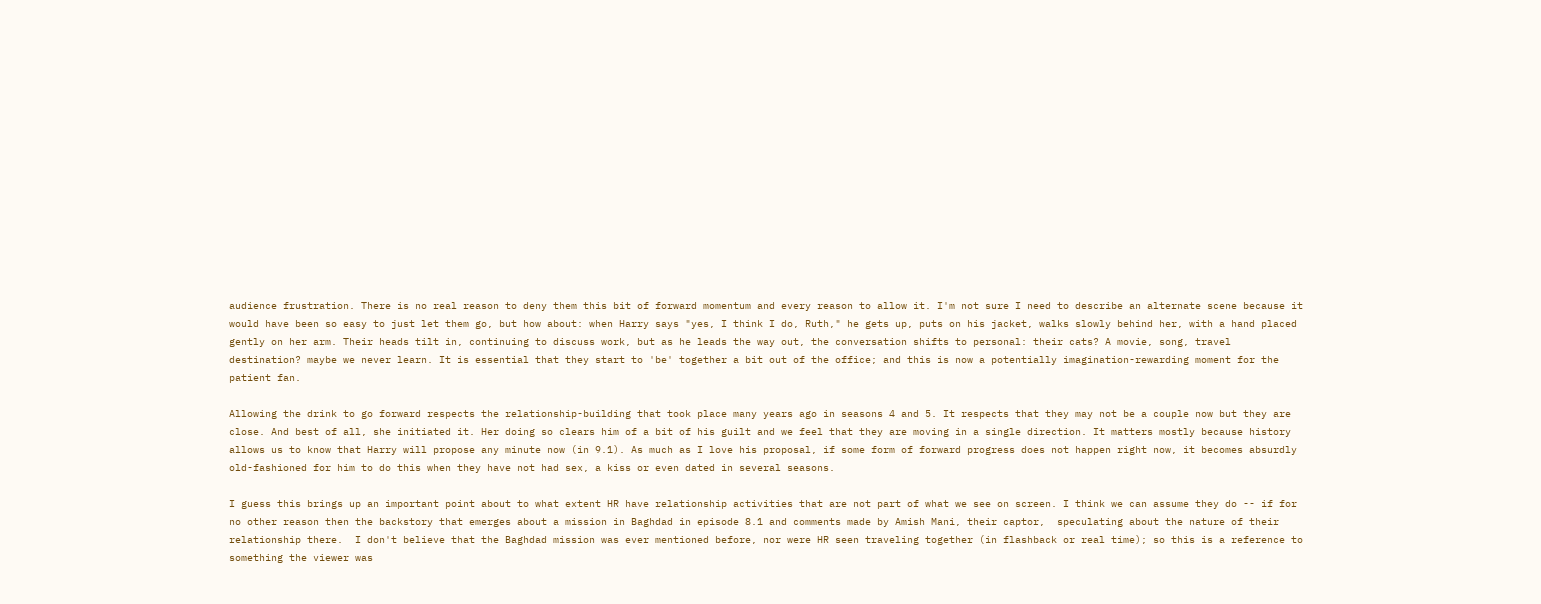audience frustration. There is no real reason to deny them this bit of forward momentum and every reason to allow it. I'm not sure I need to describe an alternate scene because it would have been so easy to just let them go, but how about: when Harry says "yes, I think I do, Ruth," he gets up, puts on his jacket, walks slowly behind her, with a hand placed gently on her arm. Their heads tilt in, continuing to discuss work, but as he leads the way out, the conversation shifts to personal: their cats? A movie, song, travel destination? maybe we never learn. It is essential that they start to 'be' together a bit out of the office; and this is now a potentially imagination-rewarding moment for the patient fan.

Allowing the drink to go forward respects the relationship-building that took place many years ago in seasons 4 and 5. It respects that they may not be a couple now but they are close. And best of all, she initiated it. Her doing so clears him of a bit of his guilt and we feel that they are moving in a single direction. It matters mostly because history allows us to know that Harry will propose any minute now (in 9.1). As much as I love his proposal, if some form of forward progress does not happen right now, it becomes absurdly old-fashioned for him to do this when they have not had sex, a kiss or even dated in several seasons.

I guess this brings up an important point about to what extent HR have relationship activities that are not part of what we see on screen. I think we can assume they do -- if for no other reason then the backstory that emerges about a mission in Baghdad in episode 8.1 and comments made by Amish Mani, their captor,  speculating about the nature of their relationship there.  I don't believe that the Baghdad mission was ever mentioned before, nor were HR seen traveling together (in flashback or real time); so this is a reference to something the viewer was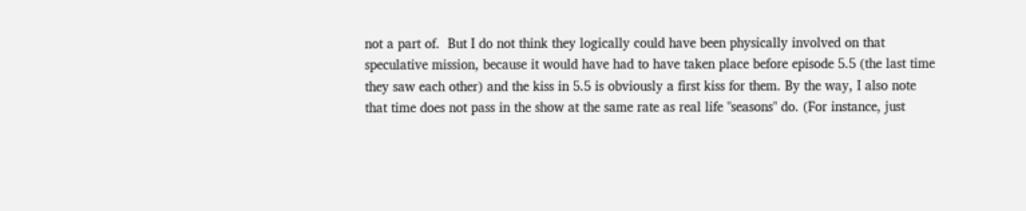not a part of.  But I do not think they logically could have been physically involved on that speculative mission, because it would have had to have taken place before episode 5.5 (the last time they saw each other) and the kiss in 5.5 is obviously a first kiss for them. By the way, I also note that time does not pass in the show at the same rate as real life "seasons" do. (For instance, just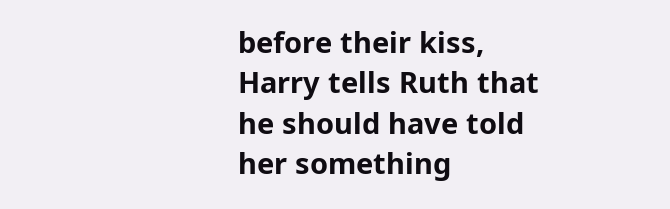before their kiss, Harry tells Ruth that he should have told her something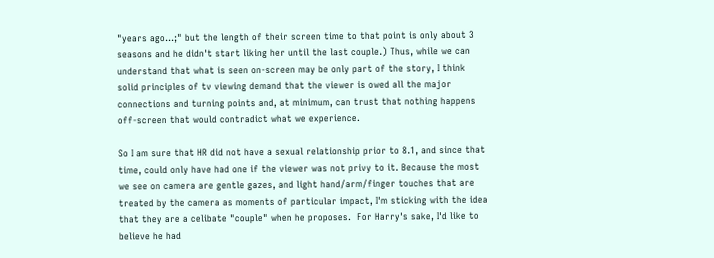"years ago...;" but the length of their screen time to that point is only about 3 seasons and he didn't start liking her until the last couple.) Thus, while we can understand that what is seen on-screen may be only part of the story, I think solid principles of tv viewing demand that the viewer is owed all the major connections and turning points and, at minimum, can trust that nothing happens off-screen that would contradict what we experience.

So I am sure that HR did not have a sexual relationship prior to 8.1, and since that time, could only have had one if the viewer was not privy to it. Because the most we see on camera are gentle gazes, and light hand/arm/finger touches that are treated by the camera as moments of particular impact, I'm sticking with the idea that they are a celibate "couple" when he proposes.  For Harry's sake, I'd like to believe he had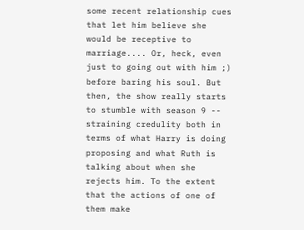some recent relationship cues that let him believe she would be receptive to marriage.... Or, heck, even just to going out with him ;) before baring his soul. But then, the show really starts to stumble with season 9 -- straining credulity both in terms of what Harry is doing proposing and what Ruth is talking about when she rejects him. To the extent that the actions of one of them make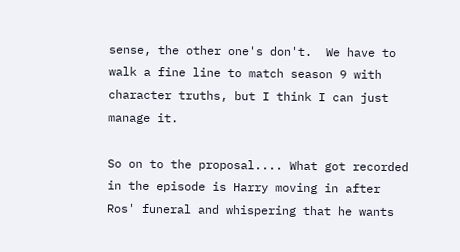sense, the other one's don't.  We have to walk a fine line to match season 9 with character truths, but I think I can just manage it.

So on to the proposal.... What got recorded in the episode is Harry moving in after Ros' funeral and whispering that he wants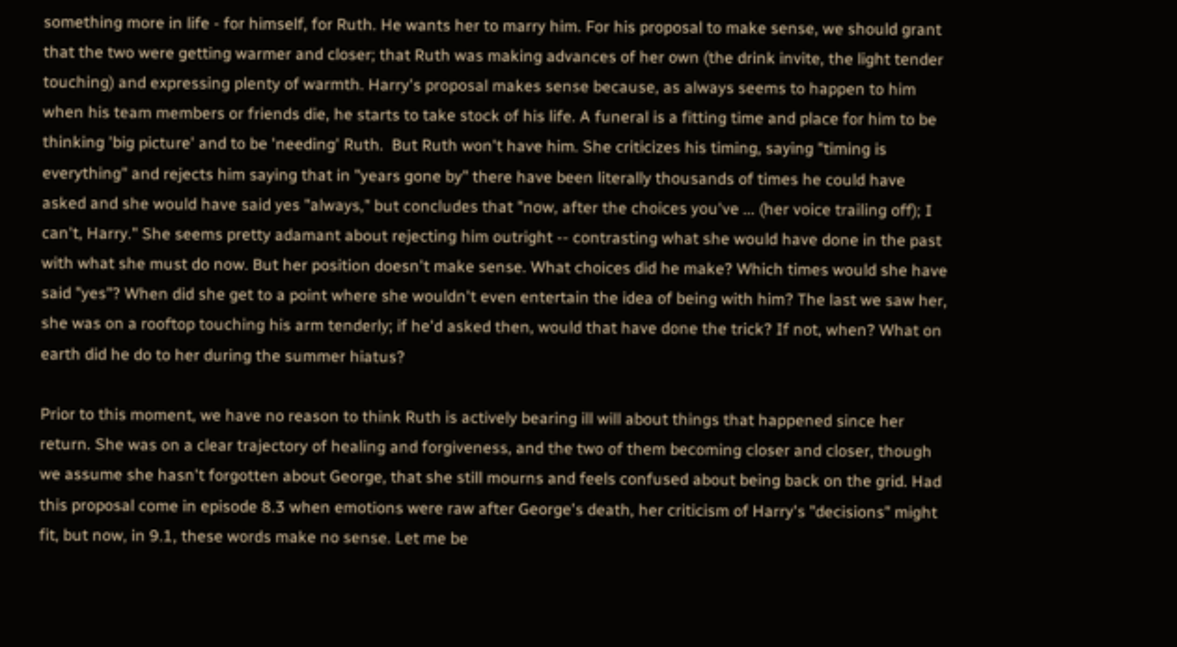something more in life - for himself, for Ruth. He wants her to marry him. For his proposal to make sense, we should grant that the two were getting warmer and closer; that Ruth was making advances of her own (the drink invite, the light tender touching) and expressing plenty of warmth. Harry's proposal makes sense because, as always seems to happen to him when his team members or friends die, he starts to take stock of his life. A funeral is a fitting time and place for him to be thinking 'big picture' and to be 'needing' Ruth.  But Ruth won't have him. She criticizes his timing, saying "timing is everything" and rejects him saying that in "years gone by" there have been literally thousands of times he could have asked and she would have said yes "always," but concludes that "now, after the choices you've ... (her voice trailing off); I can't, Harry." She seems pretty adamant about rejecting him outright -- contrasting what she would have done in the past with what she must do now. But her position doesn't make sense. What choices did he make? Which times would she have said "yes"? When did she get to a point where she wouldn't even entertain the idea of being with him? The last we saw her, she was on a rooftop touching his arm tenderly; if he'd asked then, would that have done the trick? If not, when? What on earth did he do to her during the summer hiatus?

Prior to this moment, we have no reason to think Ruth is actively bearing ill will about things that happened since her return. She was on a clear trajectory of healing and forgiveness, and the two of them becoming closer and closer, though we assume she hasn't forgotten about George, that she still mourns and feels confused about being back on the grid. Had this proposal come in episode 8.3 when emotions were raw after George's death, her criticism of Harry's "decisions" might fit, but now, in 9.1, these words make no sense. Let me be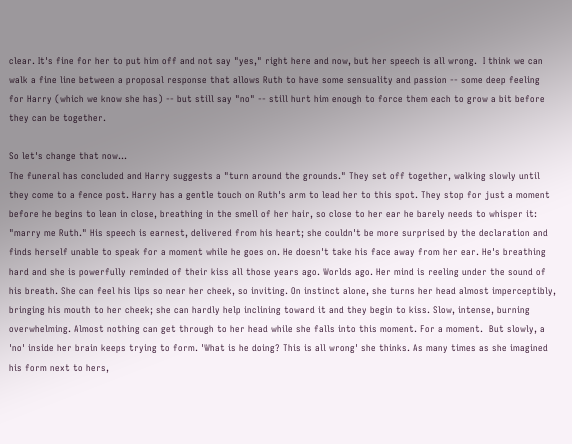clear. It's fine for her to put him off and not say "yes," right here and now, but her speech is all wrong.  I think we can walk a fine line between a proposal response that allows Ruth to have some sensuality and passion -- some deep feeling for Harry (which we know she has) -- but still say "no" -- still hurt him enough to force them each to grow a bit before they can be together.

So let's change that now...
The funeral has concluded and Harry suggests a "turn around the grounds." They set off together, walking slowly until they come to a fence post. Harry has a gentle touch on Ruth's arm to lead her to this spot. They stop for just a moment before he begins to lean in close, breathing in the smell of her hair, so close to her ear he barely needs to whisper it: "marry me Ruth." His speech is earnest, delivered from his heart; she couldn't be more surprised by the declaration and finds herself unable to speak for a moment while he goes on. He doesn't take his face away from her ear. He's breathing hard and she is powerfully reminded of their kiss all those years ago. Worlds ago. Her mind is reeling under the sound of his breath. She can feel his lips so near her cheek, so inviting. On instinct alone, she turns her head almost imperceptibly, bringing his mouth to her cheek; she can hardly help inclining toward it and they begin to kiss. Slow, intense, burning overwhelming. Almost nothing can get through to her head while she falls into this moment. For a moment.  But slowly, a 'no' inside her brain keeps trying to form. 'What is he doing? This is all wrong' she thinks. As many times as she imagined his form next to hers,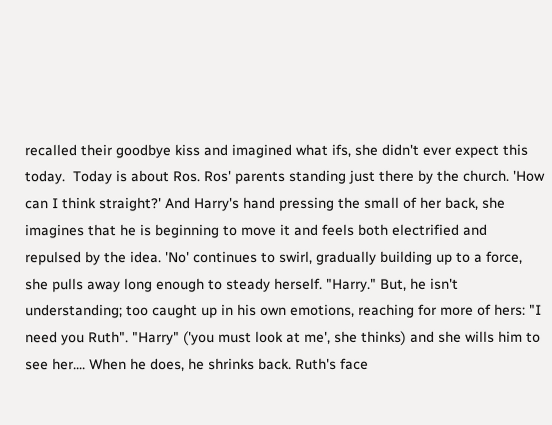recalled their goodbye kiss and imagined what ifs, she didn't ever expect this today.  Today is about Ros. Ros' parents standing just there by the church. 'How can I think straight?' And Harry's hand pressing the small of her back, she imagines that he is beginning to move it and feels both electrified and repulsed by the idea. 'No' continues to swirl, gradually building up to a force, she pulls away long enough to steady herself. "Harry." But, he isn't understanding; too caught up in his own emotions, reaching for more of hers: "I need you Ruth". "Harry" ('you must look at me', she thinks) and she wills him to see her.... When he does, he shrinks back. Ruth's face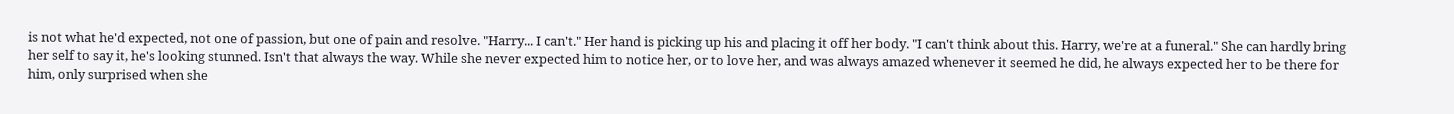is not what he'd expected, not one of passion, but one of pain and resolve. "Harry... I can't." Her hand is picking up his and placing it off her body. "I can't think about this. Harry, we're at a funeral." She can hardly bring her self to say it, he's looking stunned. Isn't that always the way. While she never expected him to notice her, or to love her, and was always amazed whenever it seemed he did, he always expected her to be there for him, only surprised when she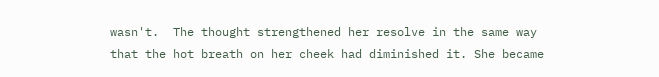wasn't.  The thought strengthened her resolve in the same way that the hot breath on her cheek had diminished it. She became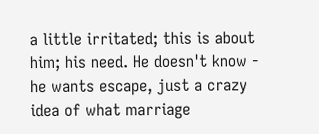a little irritated; this is about him; his need. He doesn't know - he wants escape, just a crazy idea of what marriage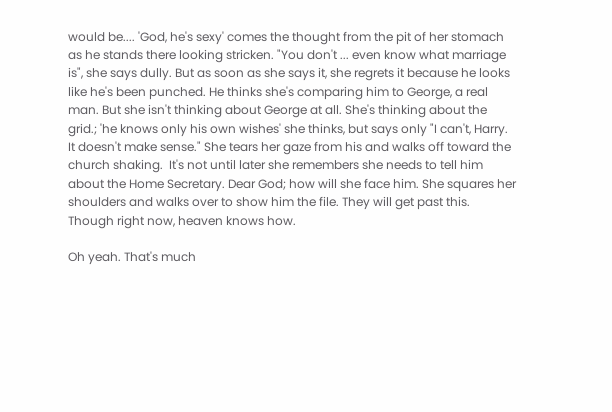would be.... 'God, he's sexy' comes the thought from the pit of her stomach as he stands there looking stricken. "You don't ... even know what marriage is", she says dully. But as soon as she says it, she regrets it because he looks like he's been punched. He thinks she's comparing him to George, a real man. But she isn't thinking about George at all. She's thinking about the grid.; 'he knows only his own wishes' she thinks, but says only "I can't, Harry. It doesn't make sense." She tears her gaze from his and walks off toward the church shaking.  It's not until later she remembers she needs to tell him about the Home Secretary. Dear God; how will she face him. She squares her shoulders and walks over to show him the file. They will get past this.  Though right now, heaven knows how.

Oh yeah. That's much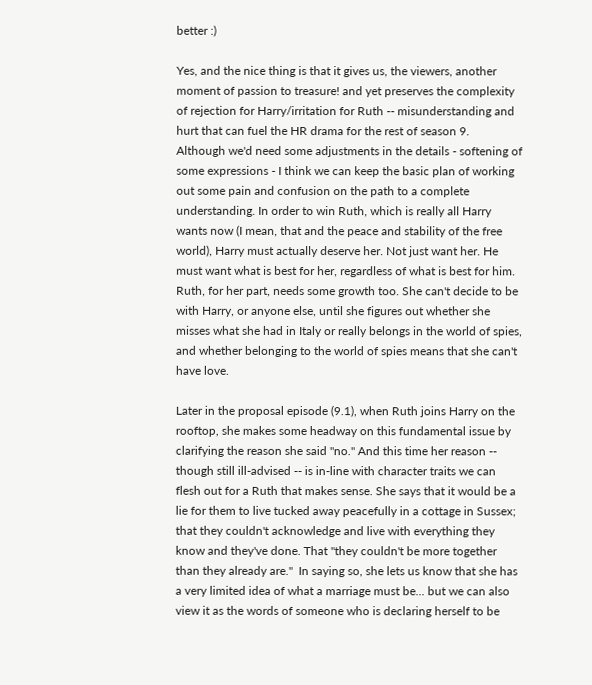better :)

Yes, and the nice thing is that it gives us, the viewers, another moment of passion to treasure! and yet preserves the complexity of rejection for Harry/irritation for Ruth -- misunderstanding and hurt that can fuel the HR drama for the rest of season 9.  Although we'd need some adjustments in the details - softening of some expressions - I think we can keep the basic plan of working out some pain and confusion on the path to a complete understanding. In order to win Ruth, which is really all Harry wants now (I mean, that and the peace and stability of the free world), Harry must actually deserve her. Not just want her. He must want what is best for her, regardless of what is best for him.  Ruth, for her part, needs some growth too. She can't decide to be with Harry, or anyone else, until she figures out whether she misses what she had in Italy or really belongs in the world of spies, and whether belonging to the world of spies means that she can't have love.

Later in the proposal episode (9.1), when Ruth joins Harry on the rooftop, she makes some headway on this fundamental issue by clarifying the reason she said "no." And this time her reason -- though still ill-advised -- is in-line with character traits we can flesh out for a Ruth that makes sense. She says that it would be a lie for them to live tucked away peacefully in a cottage in Sussex; that they couldn't acknowledge and live with everything they know and they've done. That "they couldn't be more together than they already are."  In saying so, she lets us know that she has a very limited idea of what a marriage must be... but we can also view it as the words of someone who is declaring herself to be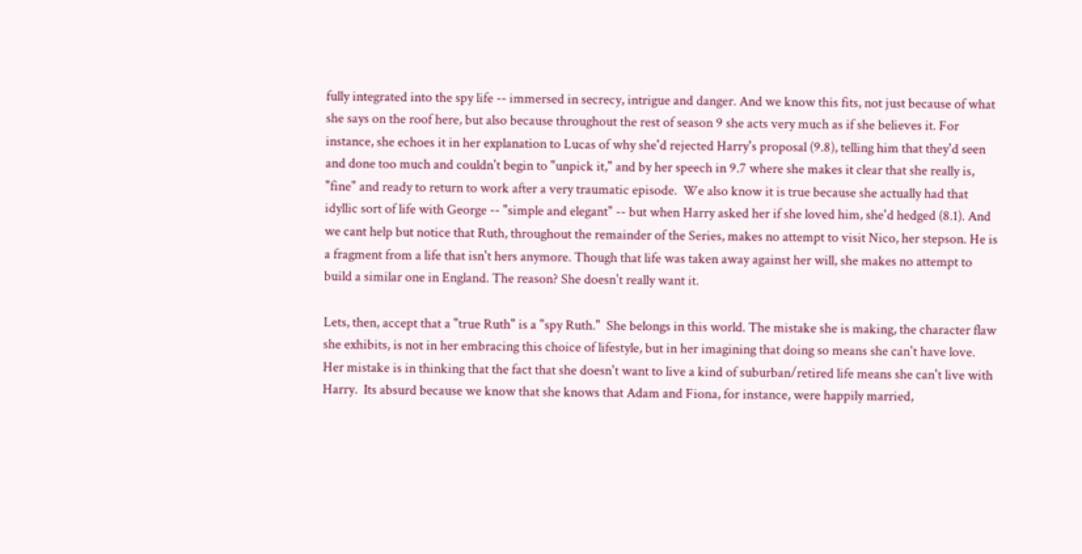fully integrated into the spy life -- immersed in secrecy, intrigue and danger. And we know this fits, not just because of what she says on the roof here, but also because throughout the rest of season 9 she acts very much as if she believes it. For instance, she echoes it in her explanation to Lucas of why she'd rejected Harry's proposal (9.8), telling him that they'd seen and done too much and couldn't begin to "unpick it," and by her speech in 9.7 where she makes it clear that she really is, "fine" and ready to return to work after a very traumatic episode.  We also know it is true because she actually had that idyllic sort of life with George -- "simple and elegant" -- but when Harry asked her if she loved him, she'd hedged (8.1). And we cant help but notice that Ruth, throughout the remainder of the Series, makes no attempt to visit Nico, her stepson. He is a fragment from a life that isn't hers anymore. Though that life was taken away against her will, she makes no attempt to build a similar one in England. The reason? She doesn't really want it.

Lets, then, accept that a "true Ruth" is a "spy Ruth."  She belongs in this world. The mistake she is making, the character flaw she exhibits, is not in her embracing this choice of lifestyle, but in her imagining that doing so means she can't have love.  Her mistake is in thinking that the fact that she doesn't want to live a kind of suburban/retired life means she can't live with Harry.  Its absurd because we know that she knows that Adam and Fiona, for instance, were happily married,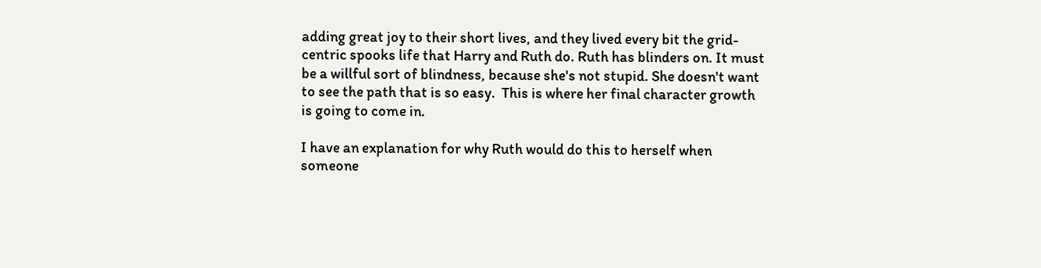adding great joy to their short lives, and they lived every bit the grid-centric spooks life that Harry and Ruth do. Ruth has blinders on. It must be a willful sort of blindness, because she's not stupid. She doesn't want to see the path that is so easy.  This is where her final character growth is going to come in.

I have an explanation for why Ruth would do this to herself when someone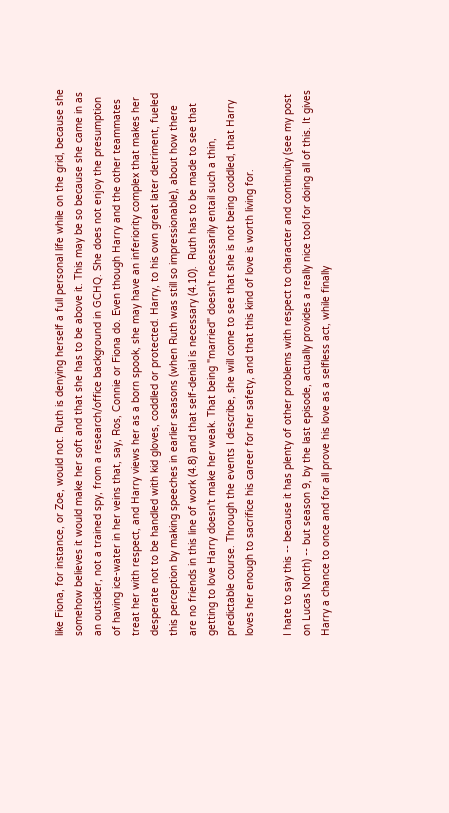like Fiona, for instance, or Zoe, would not. Ruth is denying herself a full personal life while on the grid, because she somehow believes it would make her soft and that she has to be above it. This may be so because she came in as an outsider, not a trained spy, from a research/office background in GCHQ. She does not enjoy the presumption of having ice-water in her veins that, say, Ros, Connie or Fiona do. Even though Harry and the other teammates treat her with respect, and Harry views her as a born spook, she may have an inferiority complex that makes her desperate not to be handled with kid gloves, coddled or protected. Harry, to his own great later detriment, fueled this perception by making speeches in earlier seasons (when Ruth was still so impressionable), about how there are no friends in this line of work (4.8) and that self-denial is necessary (4.10).  Ruth has to be made to see that getting to love Harry doesn't make her weak. That being "married" doesn't necessarily entail such a thin, predictable course. Through the events I describe, she will come to see that she is not being coddled, that Harry loves her enough to sacrifice his career for her safety, and that this kind of love is worth living for.

I hate to say this -- because it has plenty of other problems with respect to character and continuity (see my post on Lucas North) -- but season 9, by the last episode, actually provides a really nice tool for doing all of this. It gives Harry a chance to once and for all prove his love as a selfless act, while finally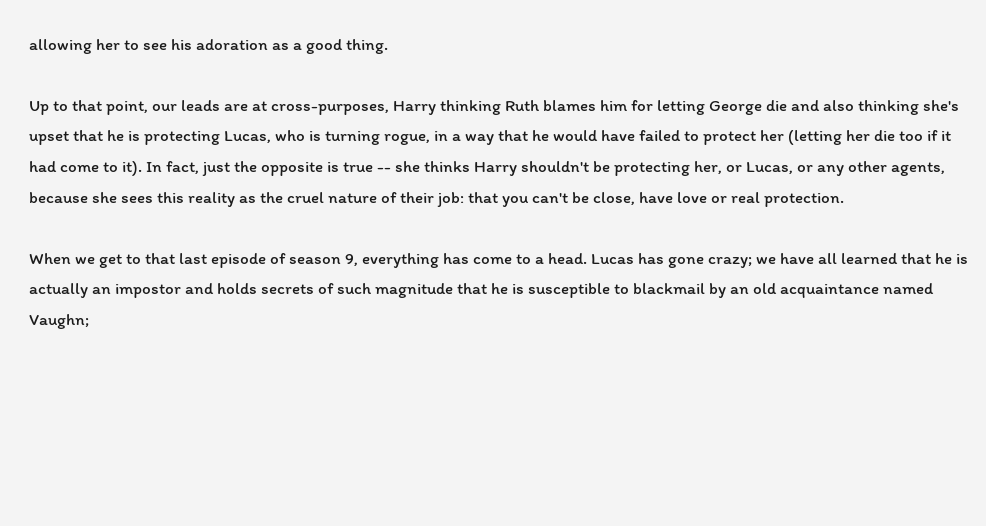allowing her to see his adoration as a good thing.

Up to that point, our leads are at cross-purposes, Harry thinking Ruth blames him for letting George die and also thinking she's upset that he is protecting Lucas, who is turning rogue, in a way that he would have failed to protect her (letting her die too if it had come to it). In fact, just the opposite is true -- she thinks Harry shouldn't be protecting her, or Lucas, or any other agents, because she sees this reality as the cruel nature of their job: that you can't be close, have love or real protection.

When we get to that last episode of season 9, everything has come to a head. Lucas has gone crazy; we have all learned that he is actually an impostor and holds secrets of such magnitude that he is susceptible to blackmail by an old acquaintance named Vaughn;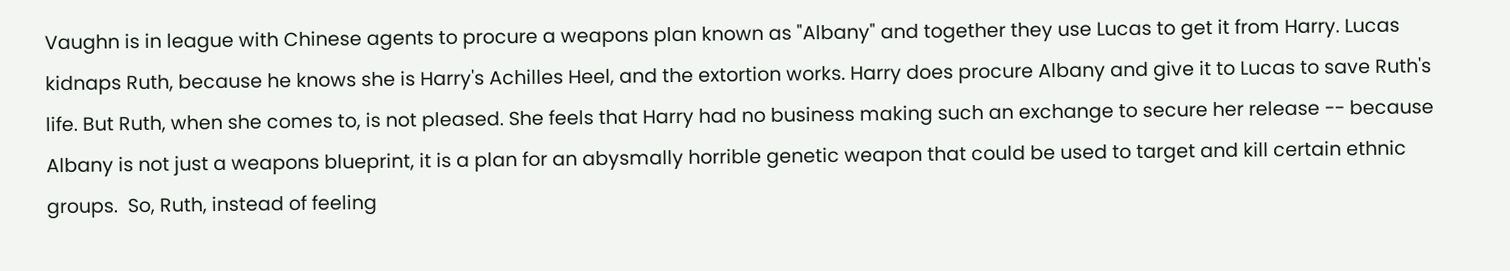Vaughn is in league with Chinese agents to procure a weapons plan known as "Albany" and together they use Lucas to get it from Harry. Lucas kidnaps Ruth, because he knows she is Harry's Achilles Heel, and the extortion works. Harry does procure Albany and give it to Lucas to save Ruth's life. But Ruth, when she comes to, is not pleased. She feels that Harry had no business making such an exchange to secure her release -- because Albany is not just a weapons blueprint, it is a plan for an abysmally horrible genetic weapon that could be used to target and kill certain ethnic groups.  So, Ruth, instead of feeling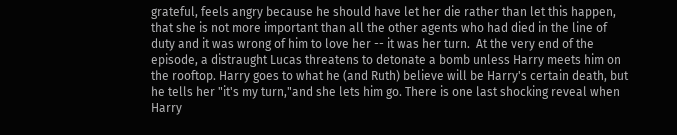grateful, feels angry because he should have let her die rather than let this happen, that she is not more important than all the other agents who had died in the line of duty and it was wrong of him to love her -- it was her turn.  At the very end of the episode, a distraught Lucas threatens to detonate a bomb unless Harry meets him on the rooftop. Harry goes to what he (and Ruth) believe will be Harry's certain death, but he tells her "it's my turn,"and she lets him go. There is one last shocking reveal when Harry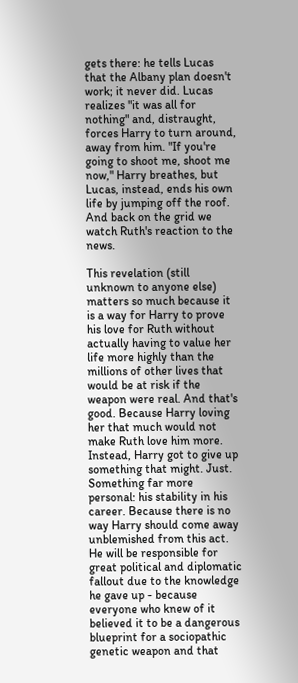gets there: he tells Lucas that the Albany plan doesn't work; it never did. Lucas realizes "it was all for nothing" and, distraught, forces Harry to turn around, away from him. "If you're going to shoot me, shoot me now," Harry breathes, but Lucas, instead, ends his own life by jumping off the roof. And back on the grid we watch Ruth's reaction to the news.

This revelation (still unknown to anyone else) matters so much because it is a way for Harry to prove his love for Ruth without actually having to value her life more highly than the millions of other lives that would be at risk if the weapon were real. And that's good. Because Harry loving her that much would not make Ruth love him more. Instead, Harry got to give up something that might. Just. Something far more personal: his stability in his career. Because there is no way Harry should come away unblemished from this act. He will be responsible for great political and diplomatic fallout due to the knowledge he gave up - because everyone who knew of it believed it to be a dangerous blueprint for a sociopathic genetic weapon and that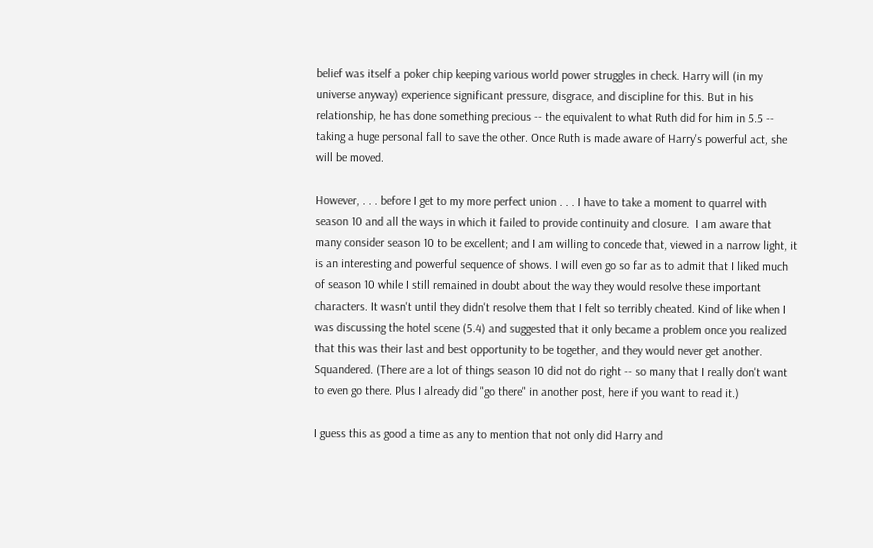belief was itself a poker chip keeping various world power struggles in check. Harry will (in my universe anyway) experience significant pressure, disgrace, and discipline for this. But in his relationship, he has done something precious -- the equivalent to what Ruth did for him in 5.5 -- taking a huge personal fall to save the other. Once Ruth is made aware of Harry's powerful act, she will be moved.

However, . . . before I get to my more perfect union . . . I have to take a moment to quarrel with season 10 and all the ways in which it failed to provide continuity and closure.  I am aware that many consider season 10 to be excellent; and I am willing to concede that, viewed in a narrow light, it is an interesting and powerful sequence of shows. I will even go so far as to admit that I liked much of season 10 while I still remained in doubt about the way they would resolve these important characters. It wasn't until they didn't resolve them that I felt so terribly cheated. Kind of like when I was discussing the hotel scene (5.4) and suggested that it only became a problem once you realized that this was their last and best opportunity to be together, and they would never get another. Squandered. (There are a lot of things season 10 did not do right -- so many that I really don't want to even go there. Plus I already did "go there" in another post, here if you want to read it.)

I guess this as good a time as any to mention that not only did Harry and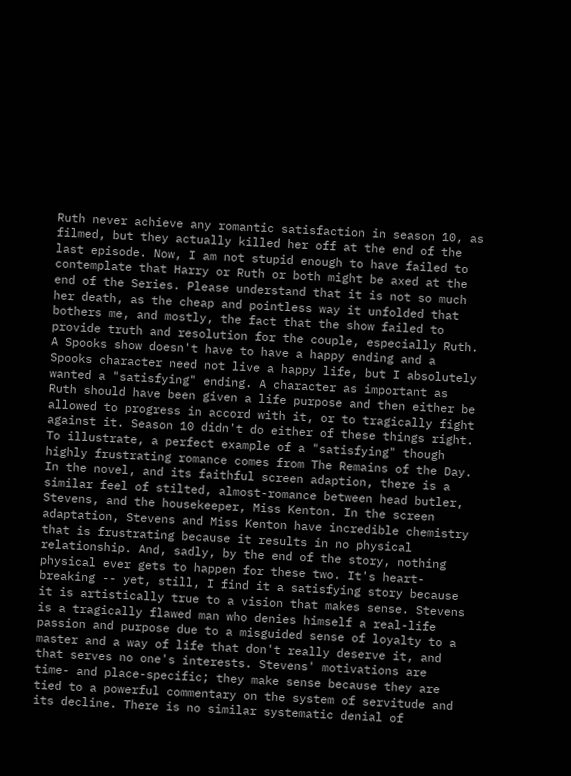Ruth never achieve any romantic satisfaction in season 10, as filmed, but they actually killed her off at the end of the last episode. Now, I am not stupid enough to have failed to contemplate that Harry or Ruth or both might be axed at the end of the Series. Please understand that it is not so much her death, as the cheap and pointless way it unfolded that bothers me, and mostly, the fact that the show failed to provide truth and resolution for the couple, especially Ruth.  A Spooks show doesn't have to have a happy ending and a Spooks character need not live a happy life, but I absolutely wanted a "satisfying" ending. A character as important as Ruth should have been given a life purpose and then either be allowed to progress in accord with it, or to tragically fight against it. Season 10 didn't do either of these things right. To illustrate, a perfect example of a "satisfying" though highly frustrating romance comes from The Remains of the Day.  In the novel, and its faithful screen adaption, there is a similar feel of stilted, almost-romance between head butler, Stevens, and the housekeeper, Miss Kenton. In the screen adaptation, Stevens and Miss Kenton have incredible chemistry that is frustrating because it results in no physical relationship. And, sadly, by the end of the story, nothing physical ever gets to happen for these two. It's heart-breaking -- yet, still, I find it a satisfying story because it is artistically true to a vision that makes sense. Stevens is a tragically flawed man who denies himself a real-life passion and purpose due to a misguided sense of loyalty to a master and a way of life that don't really deserve it, and that serves no one's interests. Stevens' motivations are time- and place-specific; they make sense because they are tied to a powerful commentary on the system of servitude and its decline. There is no similar systematic denial of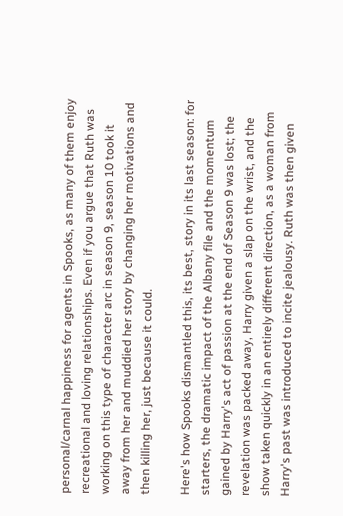personal/carnal happiness for agents in Spooks, as many of them enjoy recreational and loving relationships. Even if you argue that Ruth was working on this type of character arc in season 9, season 10 took it away from her and muddied her story by changing her motivations and then killing her, just because it could.

Here's how Spooks dismantled this, its best, story in its last season: for starters, the dramatic impact of the Albany file and the momentum gained by Harry's act of passion at the end of Season 9 was lost; the revelation was packed away, Harry given a slap on the wrist, and the show taken quickly in an entirely different direction, as a woman from Harry's past was introduced to incite jealousy. Ruth was then given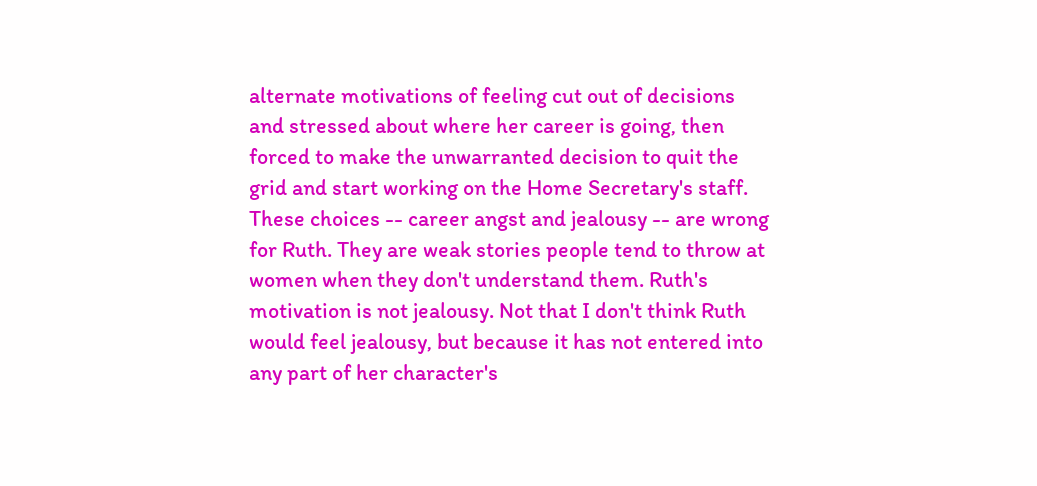alternate motivations of feeling cut out of decisions and stressed about where her career is going, then forced to make the unwarranted decision to quit the grid and start working on the Home Secretary's staff. These choices -- career angst and jealousy -- are wrong for Ruth. They are weak stories people tend to throw at women when they don't understand them. Ruth's motivation is not jealousy. Not that I don't think Ruth would feel jealousy, but because it has not entered into any part of her character's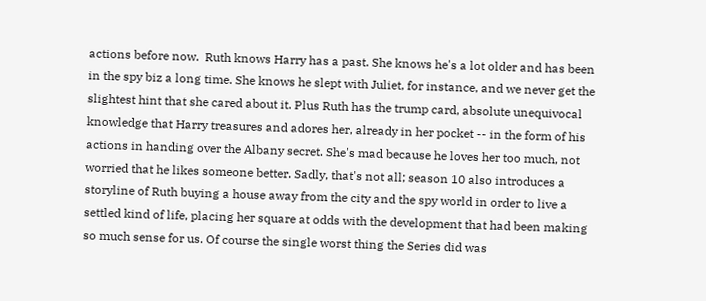actions before now.  Ruth knows Harry has a past. She knows he's a lot older and has been in the spy biz a long time. She knows he slept with Juliet, for instance, and we never get the slightest hint that she cared about it. Plus Ruth has the trump card, absolute unequivocal knowledge that Harry treasures and adores her, already in her pocket -- in the form of his actions in handing over the Albany secret. She's mad because he loves her too much, not worried that he likes someone better. Sadly, that's not all; season 10 also introduces a storyline of Ruth buying a house away from the city and the spy world in order to live a settled kind of life, placing her square at odds with the development that had been making so much sense for us. Of course the single worst thing the Series did was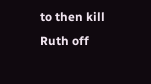to then kill Ruth off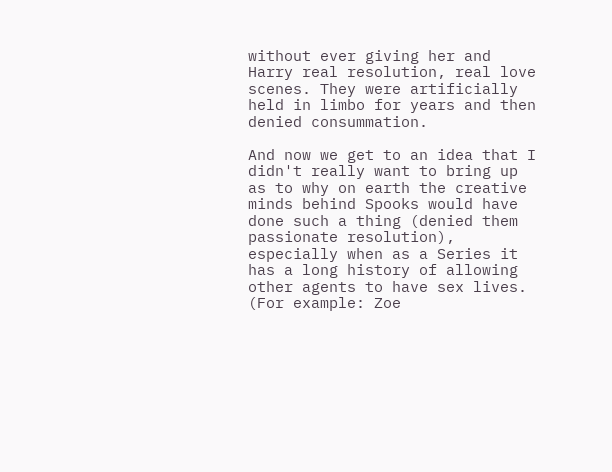without ever giving her and Harry real resolution, real love scenes. They were artificially held in limbo for years and then denied consummation.

And now we get to an idea that I didn't really want to bring up as to why on earth the creative minds behind Spooks would have done such a thing (denied them passionate resolution), especially when as a Series it has a long history of allowing other agents to have sex lives.  (For example: Zoe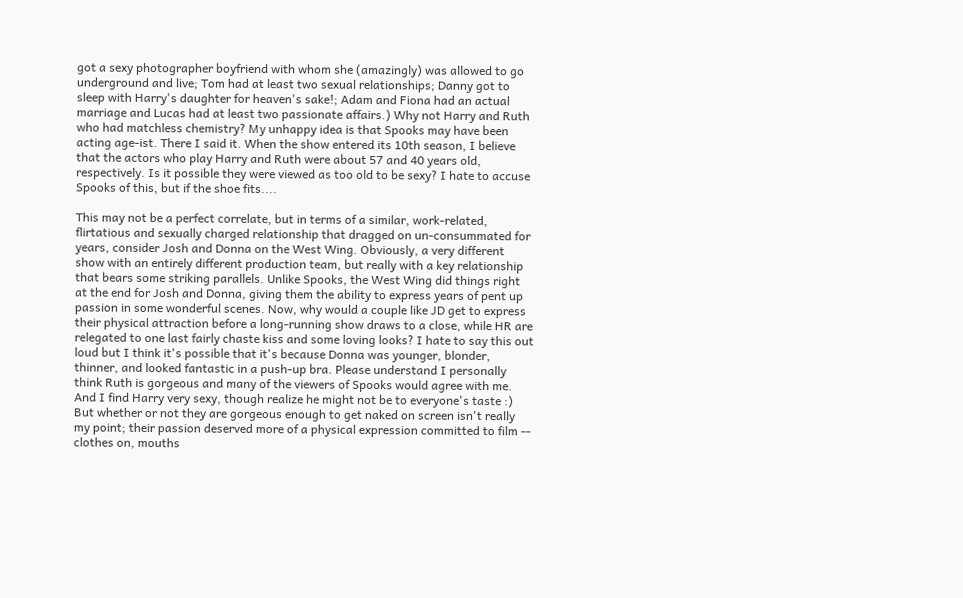got a sexy photographer boyfriend with whom she (amazingly) was allowed to go underground and live; Tom had at least two sexual relationships; Danny got to sleep with Harry's daughter for heaven's sake!; Adam and Fiona had an actual marriage and Lucas had at least two passionate affairs.) Why not Harry and Ruth who had matchless chemistry? My unhappy idea is that Spooks may have been acting age-ist. There I said it. When the show entered its 10th season, I believe that the actors who play Harry and Ruth were about 57 and 40 years old, respectively. Is it possible they were viewed as too old to be sexy? I hate to accuse Spooks of this, but if the shoe fits....

This may not be a perfect correlate, but in terms of a similar, work-related, flirtatious and sexually charged relationship that dragged on un-consummated for years, consider Josh and Donna on the West Wing. Obviously, a very different show with an entirely different production team, but really with a key relationship that bears some striking parallels. Unlike Spooks, the West Wing did things right at the end for Josh and Donna, giving them the ability to express years of pent up passion in some wonderful scenes. Now, why would a couple like JD get to express their physical attraction before a long-running show draws to a close, while HR are relegated to one last fairly chaste kiss and some loving looks? I hate to say this out loud but I think it's possible that it's because Donna was younger, blonder, thinner, and looked fantastic in a push-up bra. Please understand I personally think Ruth is gorgeous and many of the viewers of Spooks would agree with me. And I find Harry very sexy, though realize he might not be to everyone's taste :)  But whether or not they are gorgeous enough to get naked on screen isn't really my point; their passion deserved more of a physical expression committed to film -- clothes on, mouths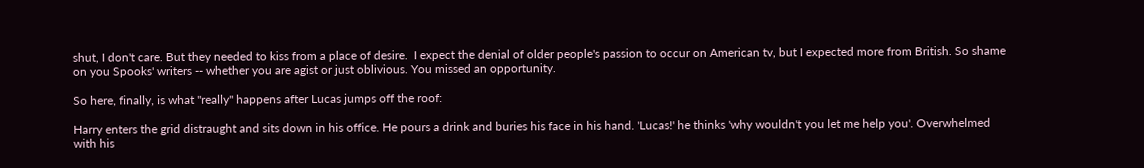shut, I don't care. But they needed to kiss from a place of desire.  I expect the denial of older people's passion to occur on American tv, but I expected more from British. So shame on you Spooks' writers -- whether you are agist or just oblivious. You missed an opportunity.

So here, finally, is what "really" happens after Lucas jumps off the roof:

Harry enters the grid distraught and sits down in his office. He pours a drink and buries his face in his hand. 'Lucas!' he thinks 'why wouldn't you let me help you'. Overwhelmed with his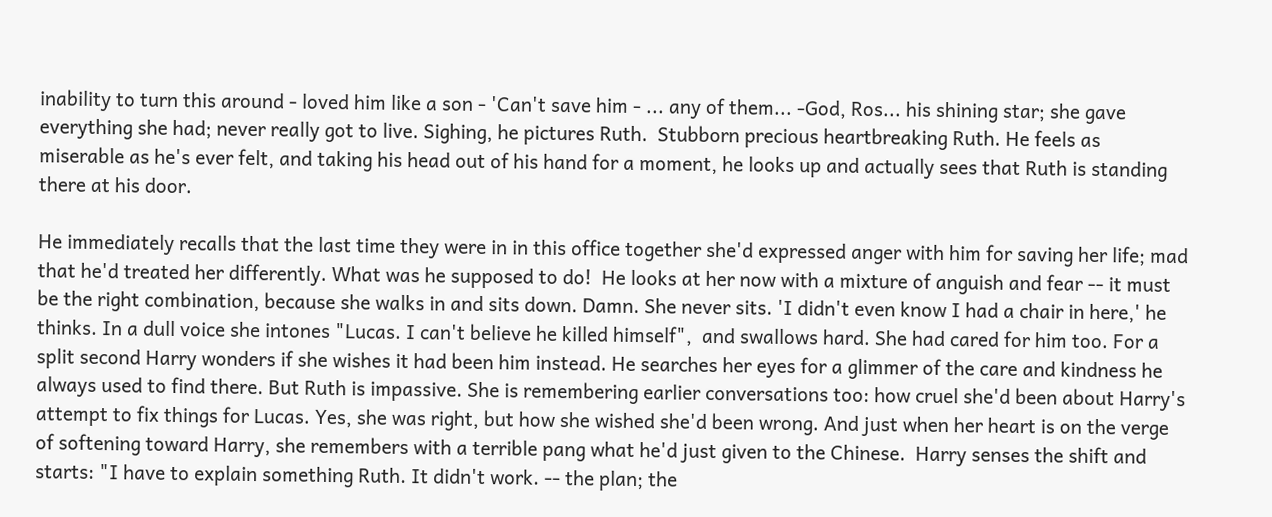inability to turn this around - loved him like a son - 'Can't save him - ... any of them... -God, Ros... his shining star; she gave everything she had; never really got to live. Sighing, he pictures Ruth.  Stubborn precious heartbreaking Ruth. He feels as miserable as he's ever felt, and taking his head out of his hand for a moment, he looks up and actually sees that Ruth is standing there at his door.

He immediately recalls that the last time they were in in this office together she'd expressed anger with him for saving her life; mad that he'd treated her differently. What was he supposed to do!  He looks at her now with a mixture of anguish and fear -- it must be the right combination, because she walks in and sits down. Damn. She never sits. 'I didn't even know I had a chair in here,' he thinks. In a dull voice she intones "Lucas. I can't believe he killed himself",  and swallows hard. She had cared for him too. For a split second Harry wonders if she wishes it had been him instead. He searches her eyes for a glimmer of the care and kindness he always used to find there. But Ruth is impassive. She is remembering earlier conversations too: how cruel she'd been about Harry's attempt to fix things for Lucas. Yes, she was right, but how she wished she'd been wrong. And just when her heart is on the verge of softening toward Harry, she remembers with a terrible pang what he'd just given to the Chinese.  Harry senses the shift and starts: "I have to explain something Ruth. It didn't work. -- the plan; the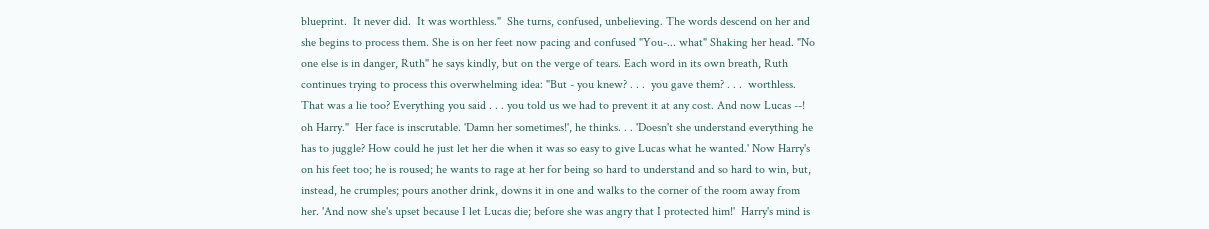blueprint.  It never did.  It was worthless."  She turns, confused, unbelieving. The words descend on her and she begins to process them. She is on her feet now pacing and confused "You-... what" Shaking her head. "No one else is in danger, Ruth" he says kindly, but on the verge of tears. Each word in its own breath, Ruth continues trying to process this overwhelming idea: "But - you knew? . . .  you gave them? . . .  worthless. That was a lie too? Everything you said . . . you told us we had to prevent it at any cost. And now Lucas --! oh Harry."  Her face is inscrutable. 'Damn her sometimes!', he thinks. . . 'Doesn't she understand everything he has to juggle? How could he just let her die when it was so easy to give Lucas what he wanted.' Now Harry's on his feet too; he is roused; he wants to rage at her for being so hard to understand and so hard to win, but, instead, he crumples; pours another drink, downs it in one and walks to the corner of the room away from her. 'And now she's upset because I let Lucas die; before she was angry that I protected him!'  Harry's mind is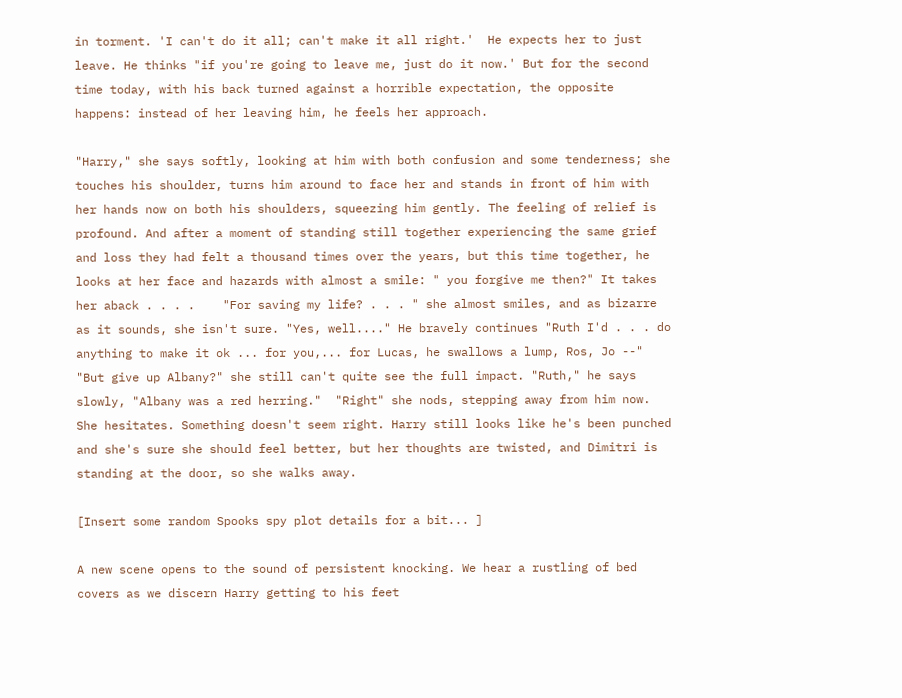in torment. 'I can't do it all; can't make it all right.'  He expects her to just leave. He thinks "if you're going to leave me, just do it now.' But for the second time today, with his back turned against a horrible expectation, the opposite happens: instead of her leaving him, he feels her approach.

"Harry," she says softly, looking at him with both confusion and some tenderness; she touches his shoulder, turns him around to face her and stands in front of him with her hands now on both his shoulders, squeezing him gently. The feeling of relief is profound. And after a moment of standing still together experiencing the same grief and loss they had felt a thousand times over the years, but this time together, he looks at her face and hazards with almost a smile: " you forgive me then?" It takes her aback . . . .    "For saving my life? . . . " she almost smiles, and as bizarre as it sounds, she isn't sure. "Yes, well...." He bravely continues "Ruth I'd . . . do anything to make it ok ... for you,... for Lucas, he swallows a lump, Ros, Jo --" "But give up Albany?" she still can't quite see the full impact. "Ruth," he says slowly, "Albany was a red herring."  "Right" she nods, stepping away from him now. She hesitates. Something doesn't seem right. Harry still looks like he's been punched and she's sure she should feel better, but her thoughts are twisted, and Dimitri is standing at the door, so she walks away.

[Insert some random Spooks spy plot details for a bit... ]

A new scene opens to the sound of persistent knocking. We hear a rustling of bed covers as we discern Harry getting to his feet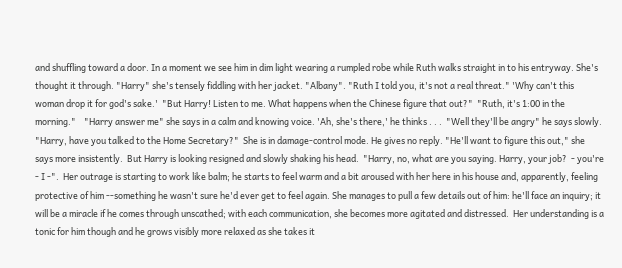and shuffling toward a door. In a moment we see him in dim light wearing a rumpled robe while Ruth walks straight in to his entryway. She's thought it through. "Harry" she's tensely fiddling with her jacket. "Albany". "Ruth I told you, it's not a real threat." 'Why can't this woman drop it for god's sake.'  "But Harry! Listen to me. What happens when the Chinese figure that out?"  "Ruth, it's 1:00 in the morning."    "Harry answer me" she says in a calm and knowing voice. 'Ah, she's there,' he thinks . . .  "Well they'll be angry" he says slowly. "Harry, have you talked to the Home Secretary?"  She is in damage-control mode. He gives no reply. "He'll want to figure this out," she says more insistently.  But Harry is looking resigned and slowly shaking his head.  "Harry, no, what are you saying. Harry, your job?  - you're - I -".  Her outrage is starting to work like balm; he starts to feel warm and a bit aroused with her here in his house and, apparently, feeling protective of him --something he wasn't sure he'd ever get to feel again. She manages to pull a few details out of him: he'll face an inquiry; it will be a miracle if he comes through unscathed; with each communication, she becomes more agitated and distressed.  Her understanding is a tonic for him though and he grows visibly more relaxed as she takes it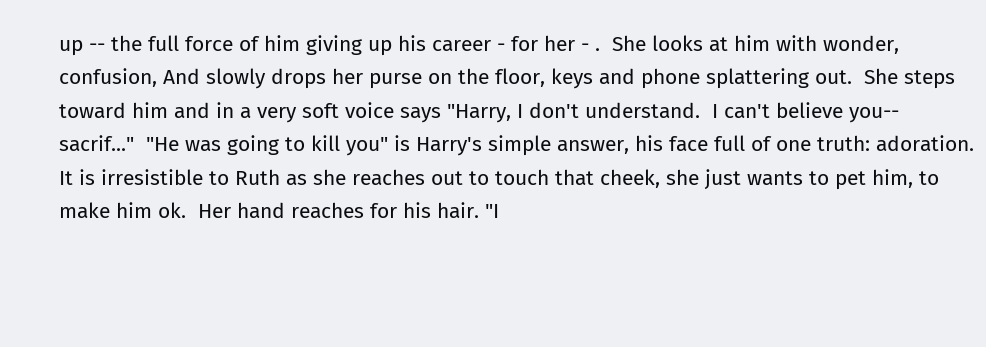up -- the full force of him giving up his career - for her - .  She looks at him with wonder, confusion, And slowly drops her purse on the floor, keys and phone splattering out.  She steps toward him and in a very soft voice says "Harry, I don't understand.  I can't believe you-- sacrif..."  "He was going to kill you" is Harry's simple answer, his face full of one truth: adoration.  It is irresistible to Ruth as she reaches out to touch that cheek, she just wants to pet him, to make him ok.  Her hand reaches for his hair. "I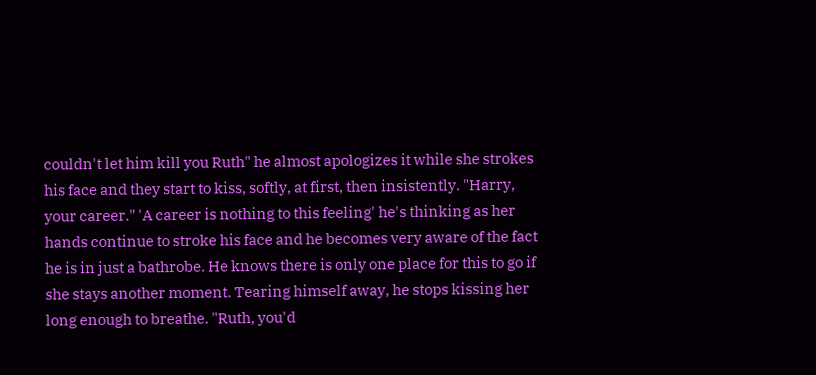couldn't let him kill you Ruth" he almost apologizes it while she strokes his face and they start to kiss, softly, at first, then insistently. "Harry, your career." 'A career is nothing to this feeling' he's thinking as her hands continue to stroke his face and he becomes very aware of the fact he is in just a bathrobe. He knows there is only one place for this to go if she stays another moment. Tearing himself away, he stops kissing her long enough to breathe. "Ruth, you'd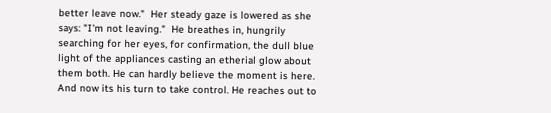better leave now."  Her steady gaze is lowered as she says: "I'm not leaving."  He breathes in, hungrily searching for her eyes, for confirmation, the dull blue light of the appliances casting an etherial glow about them both. He can hardly believe the moment is here. And now its his turn to take control. He reaches out to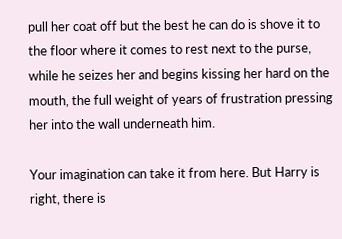pull her coat off but the best he can do is shove it to the floor where it comes to rest next to the purse, while he seizes her and begins kissing her hard on the mouth, the full weight of years of frustration pressing her into the wall underneath him.

Your imagination can take it from here. But Harry is right, there is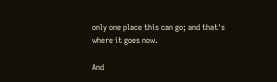only one place this can go; and that's where it goes now.

And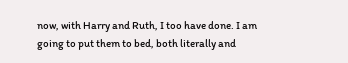now, with Harry and Ruth, I too have done. I am going to put them to bed, both literally and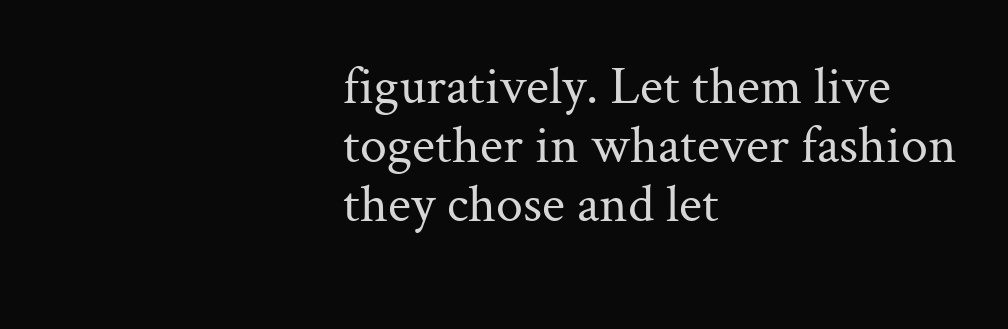figuratively. Let them live together in whatever fashion they chose and let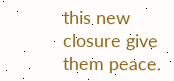this new closure give them peace.